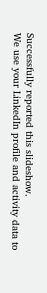Successfully reported this slideshow.
We use your LinkedIn profile and activity data to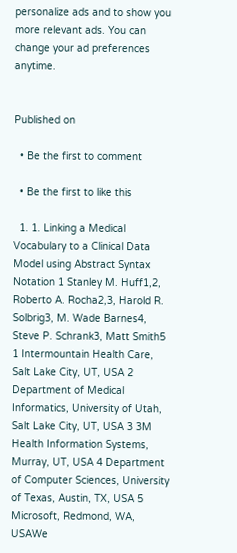personalize ads and to show you more relevant ads. You can change your ad preferences anytime.


Published on

  • Be the first to comment

  • Be the first to like this

  1. 1. Linking a Medical Vocabulary to a Clinical Data Model using Abstract Syntax Notation 1 Stanley M. Huff1,2, Roberto A. Rocha2,3, Harold R. Solbrig3, M. Wade Barnes4, Steve P. Schrank3, Matt Smith5 1 Intermountain Health Care, Salt Lake City, UT, USA 2 Department of Medical Informatics, University of Utah, Salt Lake City, UT, USA 3 3M Health Information Systems, Murray, UT, USA 4 Department of Computer Sciences, University of Texas, Austin, TX, USA 5 Microsoft, Redmond, WA, USAWe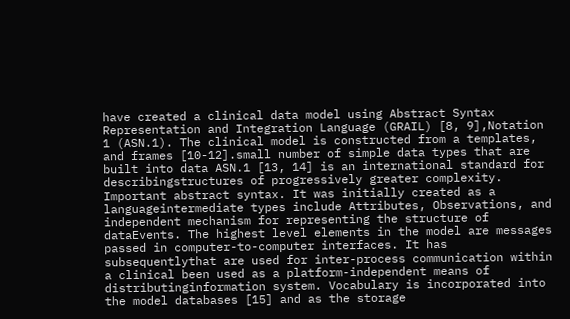have created a clinical data model using Abstract Syntax Representation and Integration Language (GRAIL) [8, 9],Notation 1 (ASN.1). The clinical model is constructed from a templates, and frames [10-12].small number of simple data types that are built into data ASN.1 [13, 14] is an international standard for describingstructures of progressively greater complexity. Important abstract syntax. It was initially created as a languageintermediate types include Attributes, Observations, and independent mechanism for representing the structure of dataEvents. The highest level elements in the model are messages passed in computer-to-computer interfaces. It has subsequentlythat are used for inter-process communication within a clinical been used as a platform-independent means of distributinginformation system. Vocabulary is incorporated into the model databases [15] and as the storage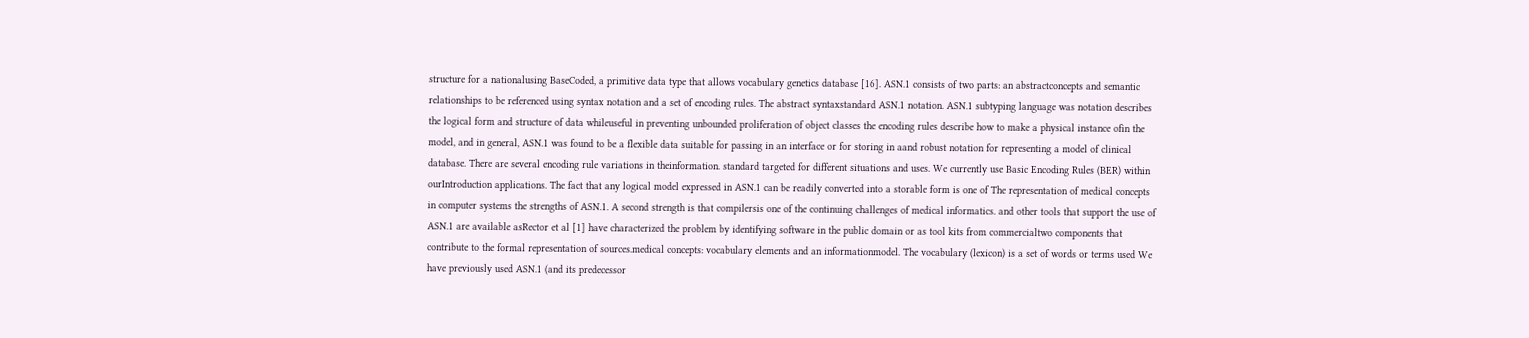structure for a nationalusing BaseCoded, a primitive data type that allows vocabulary genetics database [16]. ASN.1 consists of two parts: an abstractconcepts and semantic relationships to be referenced using syntax notation and a set of encoding rules. The abstract syntaxstandard ASN.1 notation. ASN.1 subtyping language was notation describes the logical form and structure of data whileuseful in preventing unbounded proliferation of object classes the encoding rules describe how to make a physical instance ofin the model, and in general, ASN.1 was found to be a flexible data suitable for passing in an interface or for storing in aand robust notation for representing a model of clinical database. There are several encoding rule variations in theinformation. standard targeted for different situations and uses. We currently use Basic Encoding Rules (BER) within ourIntroduction applications. The fact that any logical model expressed in ASN.1 can be readily converted into a storable form is one of The representation of medical concepts in computer systems the strengths of ASN.1. A second strength is that compilersis one of the continuing challenges of medical informatics. and other tools that support the use of ASN.1 are available asRector et al [1] have characterized the problem by identifying software in the public domain or as tool kits from commercialtwo components that contribute to the formal representation of sources.medical concepts: vocabulary elements and an informationmodel. The vocabulary (lexicon) is a set of words or terms used We have previously used ASN.1 (and its predecessor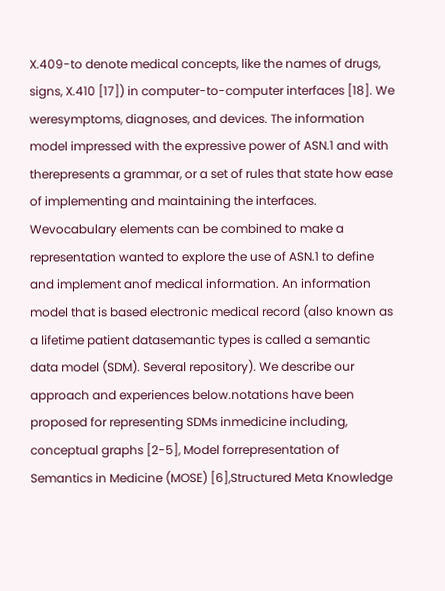X.409-to denote medical concepts, like the names of drugs, signs, X.410 [17]) in computer-to-computer interfaces [18]. We weresymptoms, diagnoses, and devices. The information model impressed with the expressive power of ASN.1 and with therepresents a grammar, or a set of rules that state how ease of implementing and maintaining the interfaces. Wevocabulary elements can be combined to make a representation wanted to explore the use of ASN.1 to define and implement anof medical information. An information model that is based electronic medical record (also known as a lifetime patient datasemantic types is called a semantic data model (SDM). Several repository). We describe our approach and experiences below.notations have been proposed for representing SDMs inmedicine including, conceptual graphs [2-5], Model forrepresentation of Semantics in Medicine (MOSE) [6],Structured Meta Knowledge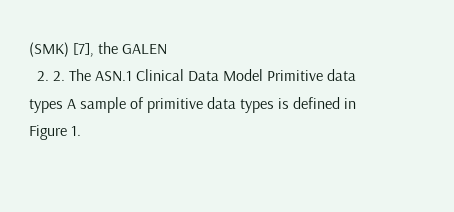(SMK) [7], the GALEN
  2. 2. The ASN.1 Clinical Data Model Primitive data types A sample of primitive data types is defined in Figure 1.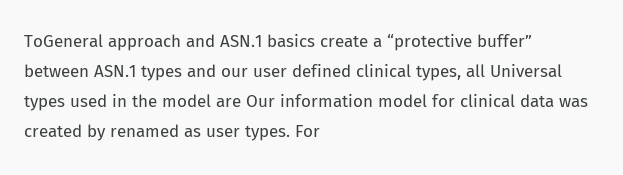ToGeneral approach and ASN.1 basics create a “protective buffer” between ASN.1 types and our user defined clinical types, all Universal types used in the model are Our information model for clinical data was created by renamed as user types. For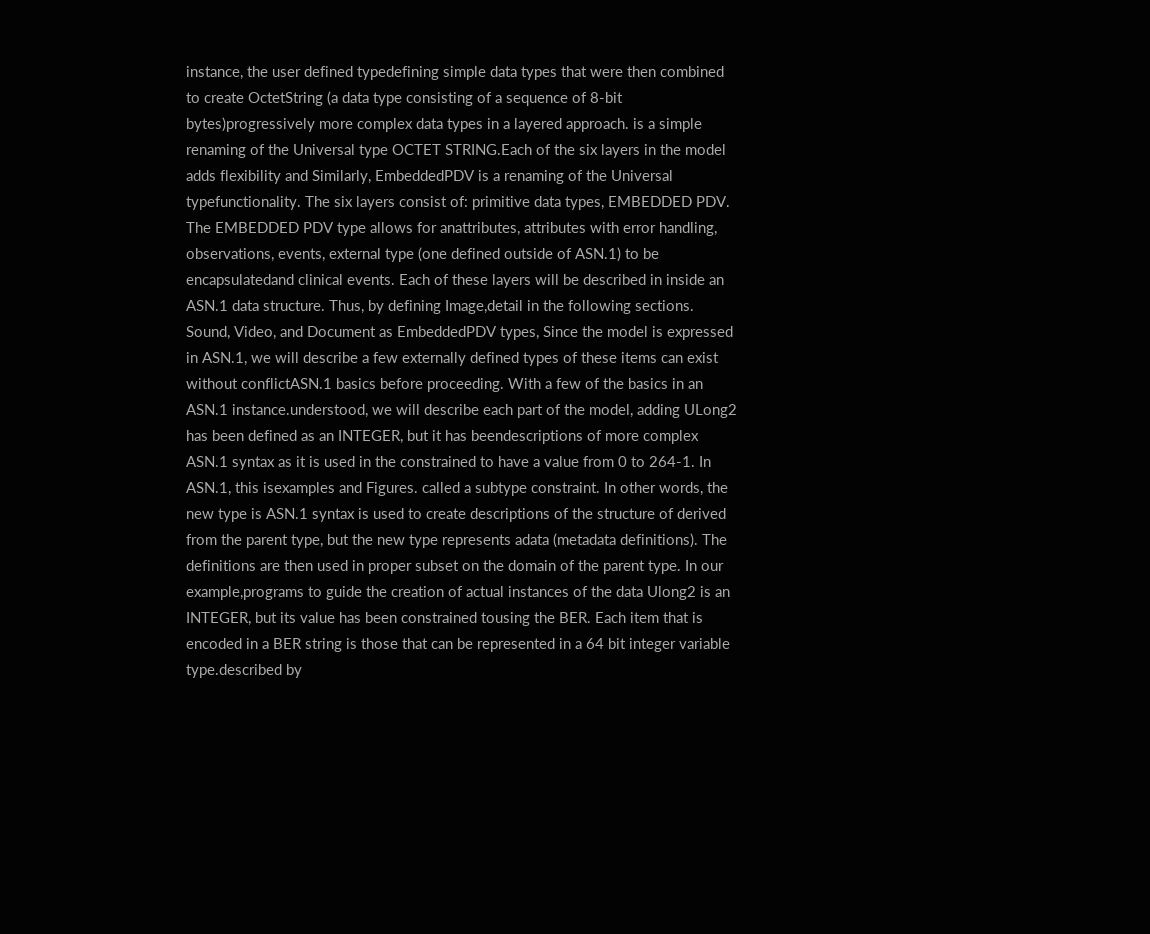instance, the user defined typedefining simple data types that were then combined to create OctetString (a data type consisting of a sequence of 8-bit bytes)progressively more complex data types in a layered approach. is a simple renaming of the Universal type OCTET STRING.Each of the six layers in the model adds flexibility and Similarly, EmbeddedPDV is a renaming of the Universal typefunctionality. The six layers consist of: primitive data types, EMBEDDED PDV. The EMBEDDED PDV type allows for anattributes, attributes with error handling, observations, events, external type (one defined outside of ASN.1) to be encapsulatedand clinical events. Each of these layers will be described in inside an ASN.1 data structure. Thus, by defining Image,detail in the following sections. Sound, Video, and Document as EmbeddedPDV types, Since the model is expressed in ASN.1, we will describe a few externally defined types of these items can exist without conflictASN.1 basics before proceeding. With a few of the basics in an ASN.1 instance.understood, we will describe each part of the model, adding ULong2 has been defined as an INTEGER, but it has beendescriptions of more complex ASN.1 syntax as it is used in the constrained to have a value from 0 to 264-1. In ASN.1, this isexamples and Figures. called a subtype constraint. In other words, the new type is ASN.1 syntax is used to create descriptions of the structure of derived from the parent type, but the new type represents adata (metadata definitions). The definitions are then used in proper subset on the domain of the parent type. In our example,programs to guide the creation of actual instances of the data Ulong2 is an INTEGER, but its value has been constrained tousing the BER. Each item that is encoded in a BER string is those that can be represented in a 64 bit integer variable type.described by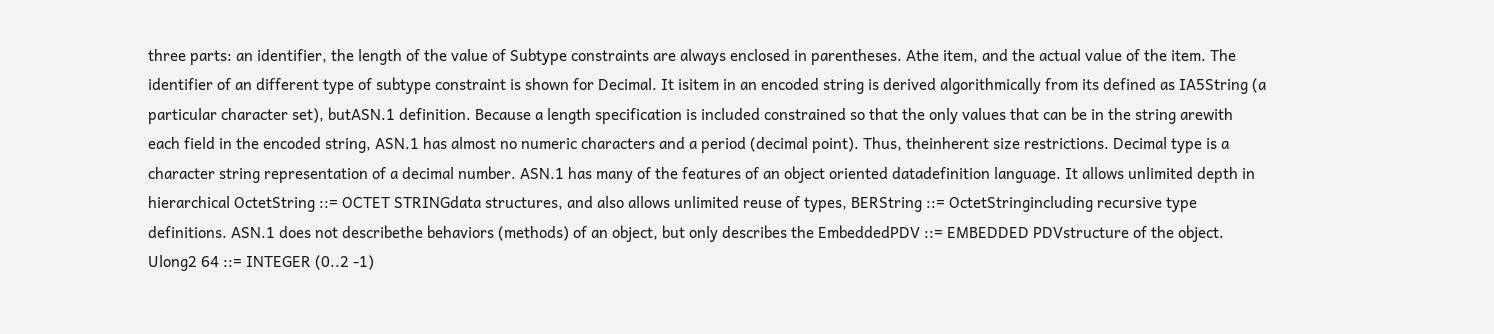three parts: an identifier, the length of the value of Subtype constraints are always enclosed in parentheses. Athe item, and the actual value of the item. The identifier of an different type of subtype constraint is shown for Decimal. It isitem in an encoded string is derived algorithmically from its defined as IA5String (a particular character set), butASN.1 definition. Because a length specification is included constrained so that the only values that can be in the string arewith each field in the encoded string, ASN.1 has almost no numeric characters and a period (decimal point). Thus, theinherent size restrictions. Decimal type is a character string representation of a decimal number. ASN.1 has many of the features of an object oriented datadefinition language. It allows unlimited depth in hierarchical OctetString ::= OCTET STRINGdata structures, and also allows unlimited reuse of types, BERString ::= OctetStringincluding recursive type definitions. ASN.1 does not describethe behaviors (methods) of an object, but only describes the EmbeddedPDV ::= EMBEDDED PDVstructure of the object. Ulong2 64 ::= INTEGER (0..2 -1)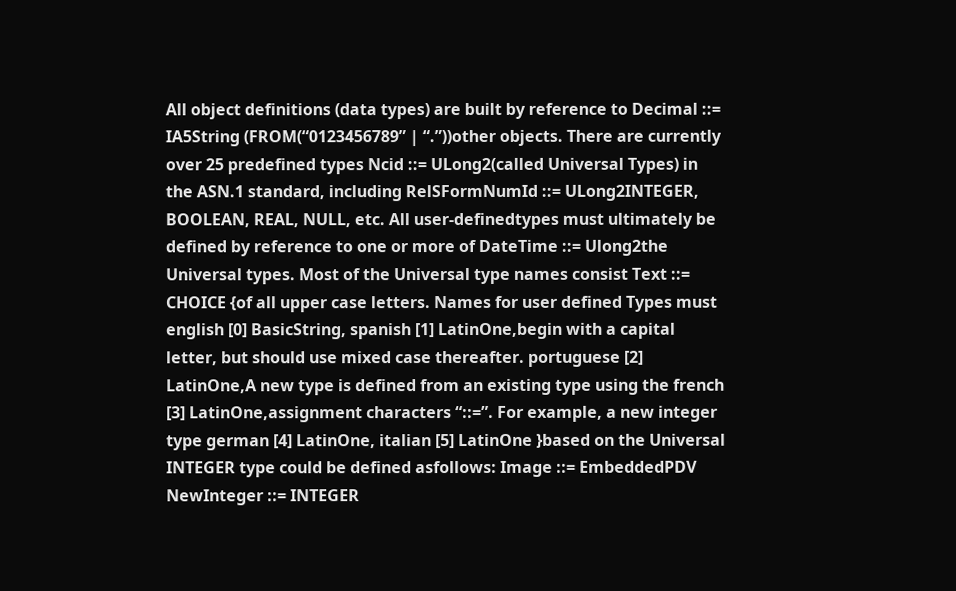All object definitions (data types) are built by reference to Decimal ::= IA5String (FROM(“0123456789” | “.”))other objects. There are currently over 25 predefined types Ncid ::= ULong2(called Universal Types) in the ASN.1 standard, including RelSFormNumId ::= ULong2INTEGER, BOOLEAN, REAL, NULL, etc. All user-definedtypes must ultimately be defined by reference to one or more of DateTime ::= Ulong2the Universal types. Most of the Universal type names consist Text ::= CHOICE {of all upper case letters. Names for user defined Types must english [0] BasicString, spanish [1] LatinOne,begin with a capital letter, but should use mixed case thereafter. portuguese [2] LatinOne,A new type is defined from an existing type using the french [3] LatinOne,assignment characters “::=”. For example, a new integer type german [4] LatinOne, italian [5] LatinOne }based on the Universal INTEGER type could be defined asfollows: Image ::= EmbeddedPDV NewInteger ::= INTEGER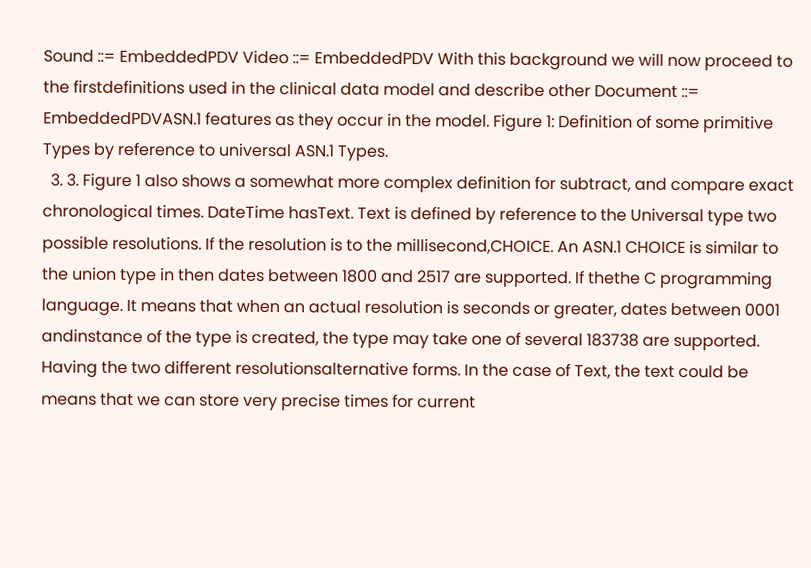Sound ::= EmbeddedPDV Video ::= EmbeddedPDV With this background we will now proceed to the firstdefinitions used in the clinical data model and describe other Document ::= EmbeddedPDVASN.1 features as they occur in the model. Figure 1: Definition of some primitive Types by reference to universal ASN.1 Types.
  3. 3. Figure 1 also shows a somewhat more complex definition for subtract, and compare exact chronological times. DateTime hasText. Text is defined by reference to the Universal type two possible resolutions. If the resolution is to the millisecond,CHOICE. An ASN.1 CHOICE is similar to the union type in then dates between 1800 and 2517 are supported. If thethe C programming language. It means that when an actual resolution is seconds or greater, dates between 0001 andinstance of the type is created, the type may take one of several 183738 are supported. Having the two different resolutionsalternative forms. In the case of Text, the text could be means that we can store very precise times for current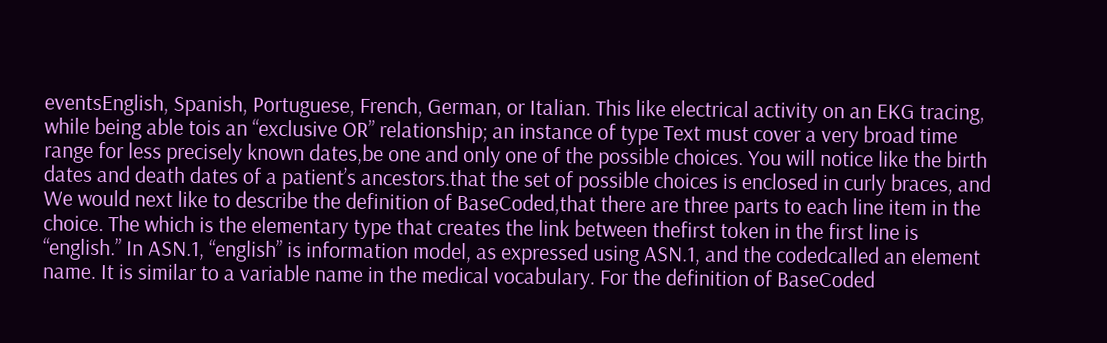eventsEnglish, Spanish, Portuguese, French, German, or Italian. This like electrical activity on an EKG tracing, while being able tois an “exclusive OR” relationship; an instance of type Text must cover a very broad time range for less precisely known dates,be one and only one of the possible choices. You will notice like the birth dates and death dates of a patient’s ancestors.that the set of possible choices is enclosed in curly braces, and We would next like to describe the definition of BaseCoded,that there are three parts to each line item in the choice. The which is the elementary type that creates the link between thefirst token in the first line is “english.” In ASN.1, “english” is information model, as expressed using ASN.1, and the codedcalled an element name. It is similar to a variable name in the medical vocabulary. For the definition of BaseCoded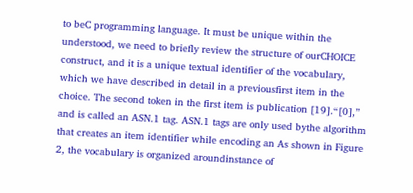to beC programming language. It must be unique within the understood, we need to briefly review the structure of ourCHOICE construct, and it is a unique textual identifier of the vocabulary, which we have described in detail in a previousfirst item in the choice. The second token in the first item is publication [19].“[0],” and is called an ASN.1 tag. ASN.1 tags are only used bythe algorithm that creates an item identifier while encoding an As shown in Figure 2, the vocabulary is organized aroundinstance of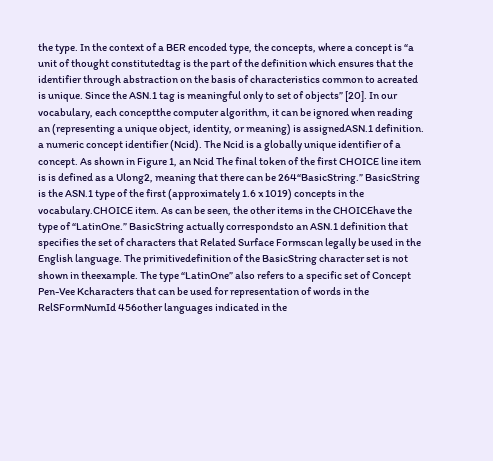the type. In the context of a BER encoded type, the concepts, where a concept is “a unit of thought constitutedtag is the part of the definition which ensures that the identifier through abstraction on the basis of characteristics common to acreated is unique. Since the ASN.1 tag is meaningful only to set of objects” [20]. In our vocabulary, each conceptthe computer algorithm, it can be ignored when reading an (representing a unique object, identity, or meaning) is assignedASN.1 definition. a numeric concept identifier (Ncid). The Ncid is a globally unique identifier of a concept. As shown in Figure 1, an Ncid The final token of the first CHOICE line item is is defined as a Ulong2, meaning that there can be 264“BasicString.” BasicString is the ASN.1 type of the first (approximately 1.6 x 1019) concepts in the vocabulary.CHOICE item. As can be seen, the other items in the CHOICEhave the type of “LatinOne.” BasicString actually correspondsto an ASN.1 definition that specifies the set of characters that Related Surface Formscan legally be used in the English language. The primitivedefinition of the BasicString character set is not shown in theexample. The type “LatinOne” also refers to a specific set of Concept Pen-Vee Kcharacters that can be used for representation of words in the RelSFormNumId 456other languages indicated in the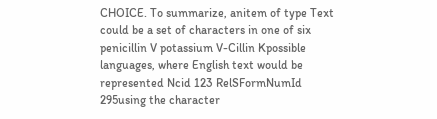CHOICE. To summarize, anitem of type Text could be a set of characters in one of six penicillin V potassium V-Cillin Kpossible languages, where English text would be represented Ncid 123 RelSFormNumId 295using the character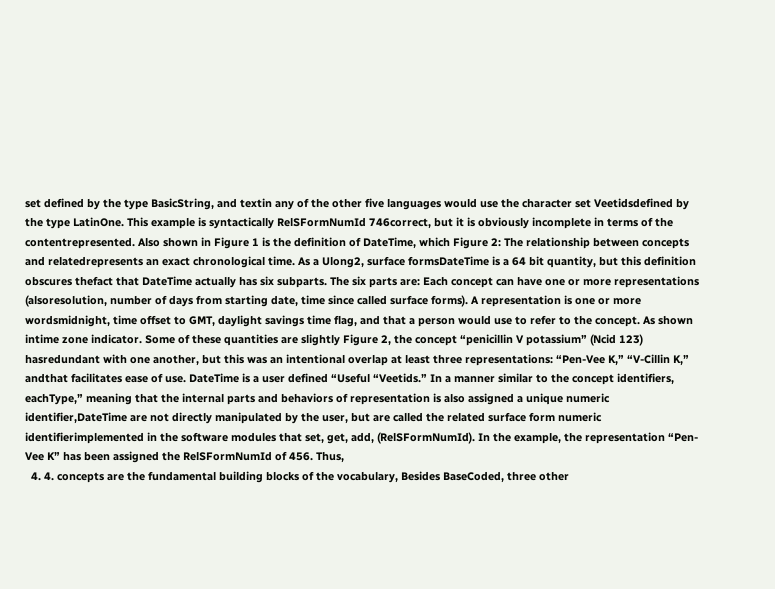set defined by the type BasicString, and textin any of the other five languages would use the character set Veetidsdefined by the type LatinOne. This example is syntactically RelSFormNumId 746correct, but it is obviously incomplete in terms of the contentrepresented. Also shown in Figure 1 is the definition of DateTime, which Figure 2: The relationship between concepts and relatedrepresents an exact chronological time. As a Ulong2, surface formsDateTime is a 64 bit quantity, but this definition obscures thefact that DateTime actually has six subparts. The six parts are: Each concept can have one or more representations (alsoresolution, number of days from starting date, time since called surface forms). A representation is one or more wordsmidnight, time offset to GMT, daylight savings time flag, and that a person would use to refer to the concept. As shown intime zone indicator. Some of these quantities are slightly Figure 2, the concept “penicillin V potassium” (Ncid 123) hasredundant with one another, but this was an intentional overlap at least three representations: “Pen-Vee K,” “V-Cillin K,” andthat facilitates ease of use. DateTime is a user defined “Useful “Veetids.” In a manner similar to the concept identifiers, eachType,” meaning that the internal parts and behaviors of representation is also assigned a unique numeric identifier,DateTime are not directly manipulated by the user, but are called the related surface form numeric identifierimplemented in the software modules that set, get, add, (RelSFormNumId). In the example, the representation “Pen- Vee K” has been assigned the RelSFormNumId of 456. Thus,
  4. 4. concepts are the fundamental building blocks of the vocabulary, Besides BaseCoded, three other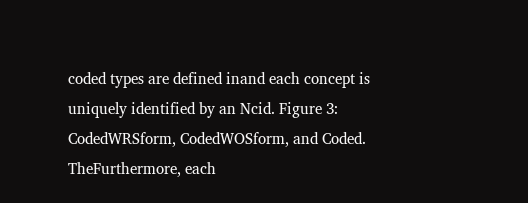coded types are defined inand each concept is uniquely identified by an Ncid. Figure 3: CodedWRSform, CodedWOSform, and Coded. TheFurthermore, each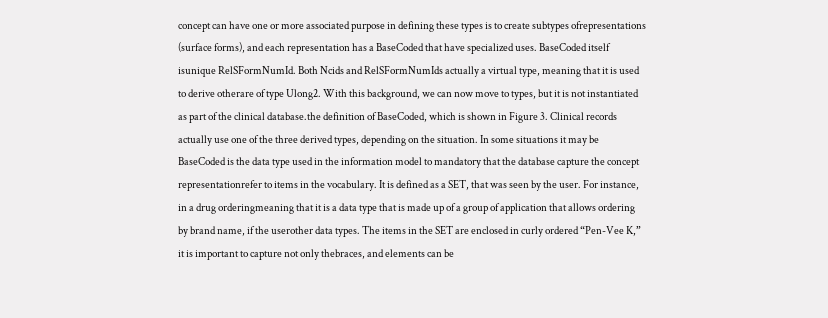concept can have one or more associated purpose in defining these types is to create subtypes ofrepresentations (surface forms), and each representation has a BaseCoded that have specialized uses. BaseCoded itself isunique RelSFormNumId. Both Ncids and RelSFormNumIds actually a virtual type, meaning that it is used to derive otherare of type Ulong2. With this background, we can now move to types, but it is not instantiated as part of the clinical database.the definition of BaseCoded, which is shown in Figure 3. Clinical records actually use one of the three derived types, depending on the situation. In some situations it may be BaseCoded is the data type used in the information model to mandatory that the database capture the concept representationrefer to items in the vocabulary. It is defined as a SET, that was seen by the user. For instance, in a drug orderingmeaning that it is a data type that is made up of a group of application that allows ordering by brand name, if the userother data types. The items in the SET are enclosed in curly ordered “Pen-Vee K,” it is important to capture not only thebraces, and elements can be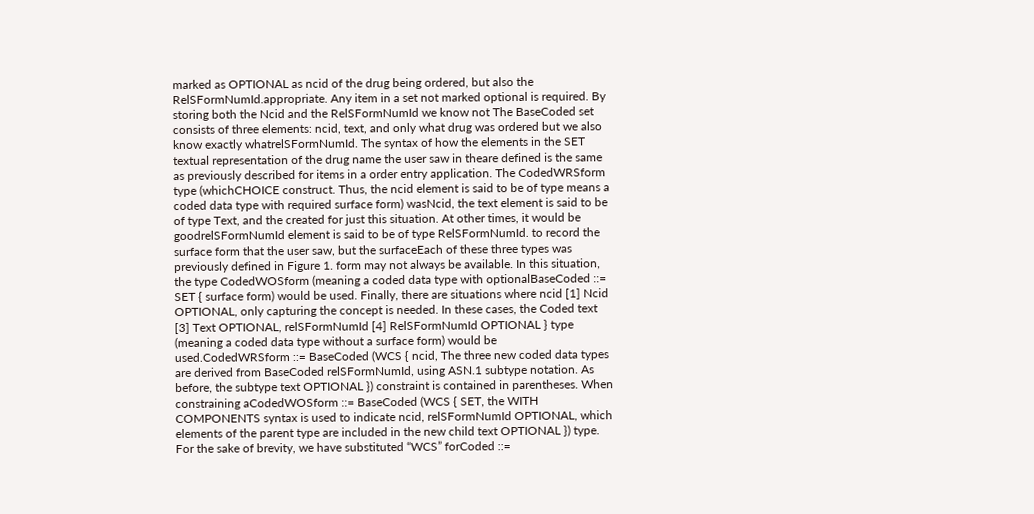marked as OPTIONAL as ncid of the drug being ordered, but also the RelSFormNumId.appropriate. Any item in a set not marked optional is required. By storing both the Ncid and the RelSFormNumId we know not The BaseCoded set consists of three elements: ncid, text, and only what drug was ordered but we also know exactly whatrelSFormNumId. The syntax of how the elements in the SET textual representation of the drug name the user saw in theare defined is the same as previously described for items in a order entry application. The CodedWRSform type (whichCHOICE construct. Thus, the ncid element is said to be of type means a coded data type with required surface form) wasNcid, the text element is said to be of type Text, and the created for just this situation. At other times, it would be goodrelSFormNumId element is said to be of type RelSFormNumId. to record the surface form that the user saw, but the surfaceEach of these three types was previously defined in Figure 1. form may not always be available. In this situation, the type CodedWOSform (meaning a coded data type with optionalBaseCoded ::= SET { surface form) would be used. Finally, there are situations where ncid [1] Ncid OPTIONAL, only capturing the concept is needed. In these cases, the Coded text [3] Text OPTIONAL, relSFormNumId [4] RelSFormNumId OPTIONAL } type (meaning a coded data type without a surface form) would be used.CodedWRSform ::= BaseCoded (WCS { ncid, The three new coded data types are derived from BaseCoded relSFormNumId, using ASN.1 subtype notation. As before, the subtype text OPTIONAL }) constraint is contained in parentheses. When constraining aCodedWOSform ::= BaseCoded (WCS { SET, the WITH COMPONENTS syntax is used to indicate ncid, relSFormNumId OPTIONAL, which elements of the parent type are included in the new child text OPTIONAL }) type. For the sake of brevity, we have substituted “WCS” forCoded ::=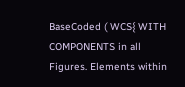BaseCoded ( WCS{ WITH COMPONENTS in all Figures. Elements within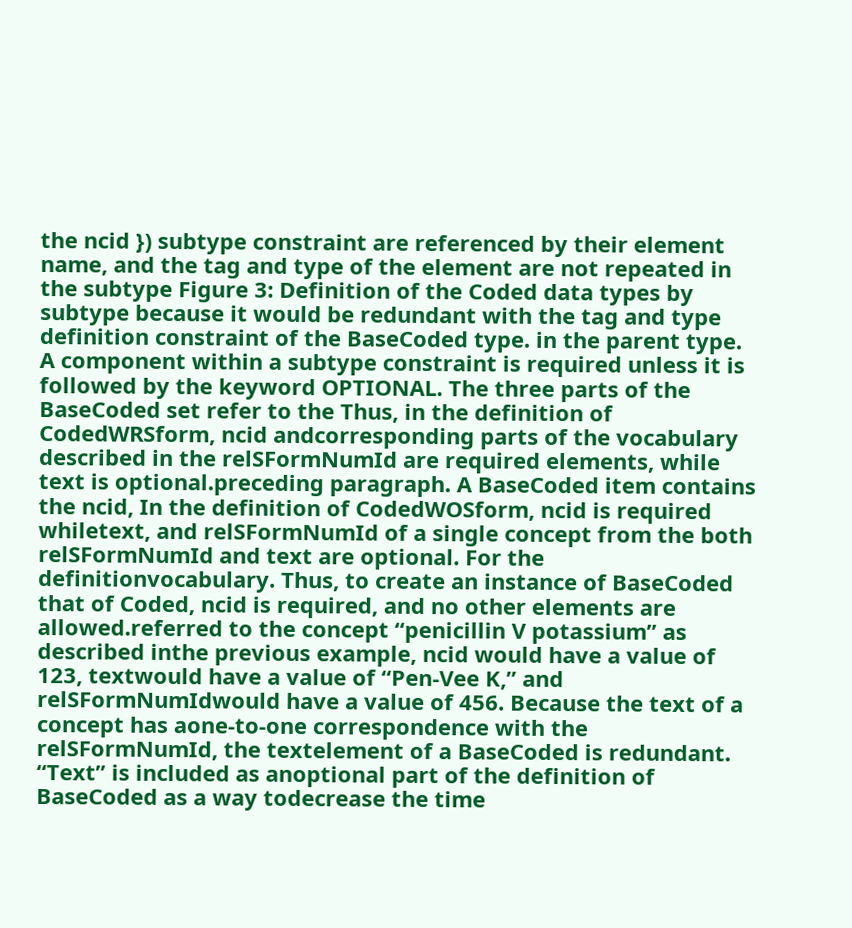the ncid }) subtype constraint are referenced by their element name, and the tag and type of the element are not repeated in the subtype Figure 3: Definition of the Coded data types by subtype because it would be redundant with the tag and type definition constraint of the BaseCoded type. in the parent type. A component within a subtype constraint is required unless it is followed by the keyword OPTIONAL. The three parts of the BaseCoded set refer to the Thus, in the definition of CodedWRSform, ncid andcorresponding parts of the vocabulary described in the relSFormNumId are required elements, while text is optional.preceding paragraph. A BaseCoded item contains the ncid, In the definition of CodedWOSform, ncid is required whiletext, and relSFormNumId of a single concept from the both relSFormNumId and text are optional. For the definitionvocabulary. Thus, to create an instance of BaseCoded that of Coded, ncid is required, and no other elements are allowed.referred to the concept “penicillin V potassium” as described inthe previous example, ncid would have a value of 123, textwould have a value of “Pen-Vee K,” and relSFormNumIdwould have a value of 456. Because the text of a concept has aone-to-one correspondence with the relSFormNumId, the textelement of a BaseCoded is redundant. “Text” is included as anoptional part of the definition of BaseCoded as a way todecrease the time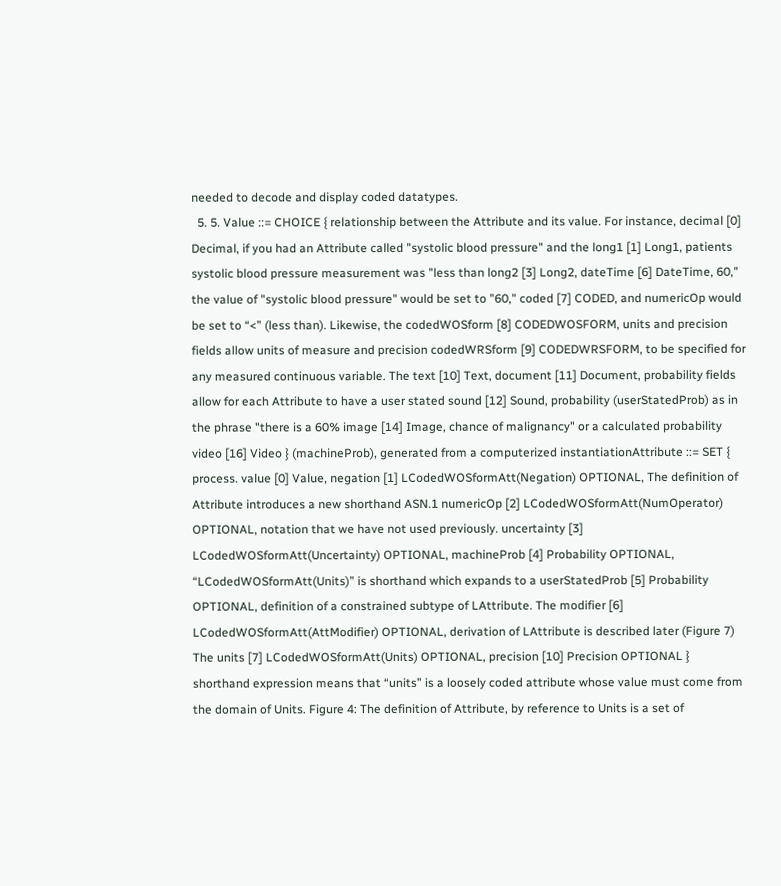needed to decode and display coded datatypes.
  5. 5. Value ::= CHOICE { relationship between the Attribute and its value. For instance, decimal [0] Decimal, if you had an Attribute called "systolic blood pressure" and the long1 [1] Long1, patients systolic blood pressure measurement was "less than long2 [3] Long2, dateTime [6] DateTime, 60," the value of "systolic blood pressure" would be set to "60," coded [7] CODED, and numericOp would be set to “<” (less than). Likewise, the codedWOSform [8] CODEDWOSFORM, units and precision fields allow units of measure and precision codedWRSform [9] CODEDWRSFORM, to be specified for any measured continuous variable. The text [10] Text, document [11] Document, probability fields allow for each Attribute to have a user stated sound [12] Sound, probability (userStatedProb) as in the phrase "there is a 60% image [14] Image, chance of malignancy" or a calculated probability video [16] Video } (machineProb), generated from a computerized instantiationAttribute ::= SET { process. value [0] Value, negation [1] LCodedWOSformAtt(Negation) OPTIONAL, The definition of Attribute introduces a new shorthand ASN.1 numericOp [2] LCodedWOSformAtt(NumOperator) OPTIONAL, notation that we have not used previously. uncertainty [3] LCodedWOSformAtt(Uncertainty) OPTIONAL, machineProb [4] Probability OPTIONAL, “LCodedWOSformAtt(Units)” is shorthand which expands to a userStatedProb [5] Probability OPTIONAL, definition of a constrained subtype of LAttribute. The modifier [6] LCodedWOSformAtt(AttModifier) OPTIONAL, derivation of LAttribute is described later (Figure 7) The units [7] LCodedWOSformAtt(Units) OPTIONAL, precision [10] Precision OPTIONAL } shorthand expression means that “units” is a loosely coded attribute whose value must come from the domain of Units. Figure 4: The definition of Attribute, by reference to Units is a set of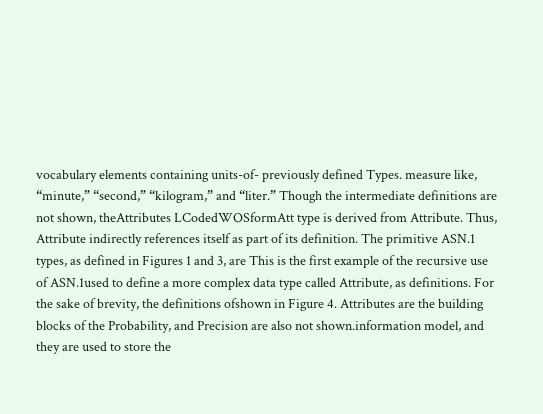vocabulary elements containing units-of- previously defined Types. measure like, “minute,” “second,” “kilogram,” and “liter.” Though the intermediate definitions are not shown, theAttributes LCodedWOSformAtt type is derived from Attribute. Thus, Attribute indirectly references itself as part of its definition. The primitive ASN.1 types, as defined in Figures 1 and 3, are This is the first example of the recursive use of ASN.1used to define a more complex data type called Attribute, as definitions. For the sake of brevity, the definitions ofshown in Figure 4. Attributes are the building blocks of the Probability, and Precision are also not shown.information model, and they are used to store the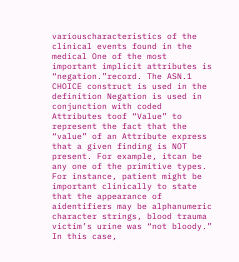variouscharacteristics of the clinical events found in the medical One of the most important implicit attributes is “negation.”record. The ASN.1 CHOICE construct is used in the definition Negation is used in conjunction with coded Attributes toof “Value” to represent the fact that the “value” of an Attribute express that a given finding is NOT present. For example, itcan be any one of the primitive types. For instance, patient might be important clinically to state that the appearance of aidentifiers may be alphanumeric character strings, blood trauma victim’s urine was “not bloody.” In this case,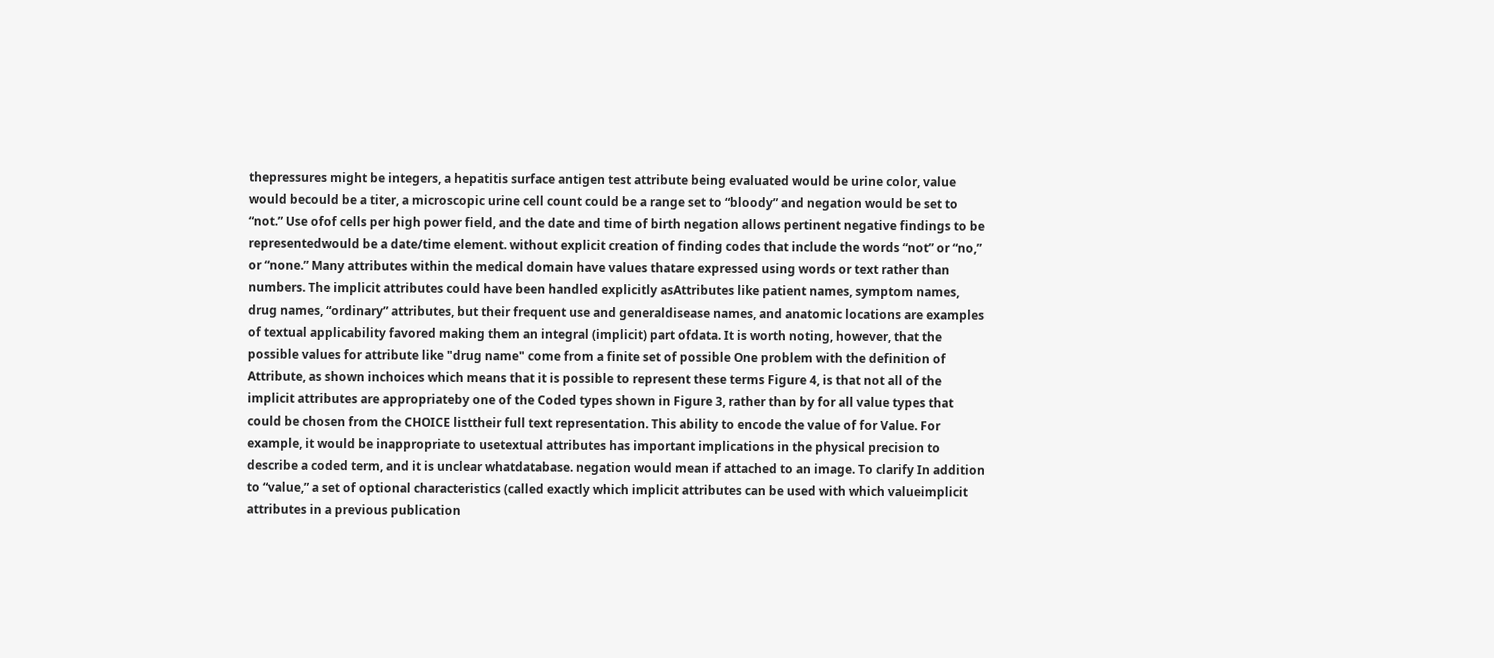thepressures might be integers, a hepatitis surface antigen test attribute being evaluated would be urine color, value would becould be a titer, a microscopic urine cell count could be a range set to “bloody” and negation would be set to “not.” Use ofof cells per high power field, and the date and time of birth negation allows pertinent negative findings to be representedwould be a date/time element. without explicit creation of finding codes that include the words “not” or “no,” or “none.” Many attributes within the medical domain have values thatare expressed using words or text rather than numbers. The implicit attributes could have been handled explicitly asAttributes like patient names, symptom names, drug names, “ordinary” attributes, but their frequent use and generaldisease names, and anatomic locations are examples of textual applicability favored making them an integral (implicit) part ofdata. It is worth noting, however, that the possible values for attribute like "drug name" come from a finite set of possible One problem with the definition of Attribute, as shown inchoices which means that it is possible to represent these terms Figure 4, is that not all of the implicit attributes are appropriateby one of the Coded types shown in Figure 3, rather than by for all value types that could be chosen from the CHOICE listtheir full text representation. This ability to encode the value of for Value. For example, it would be inappropriate to usetextual attributes has important implications in the physical precision to describe a coded term, and it is unclear whatdatabase. negation would mean if attached to an image. To clarify In addition to “value,” a set of optional characteristics (called exactly which implicit attributes can be used with which valueimplicit attributes in a previous publication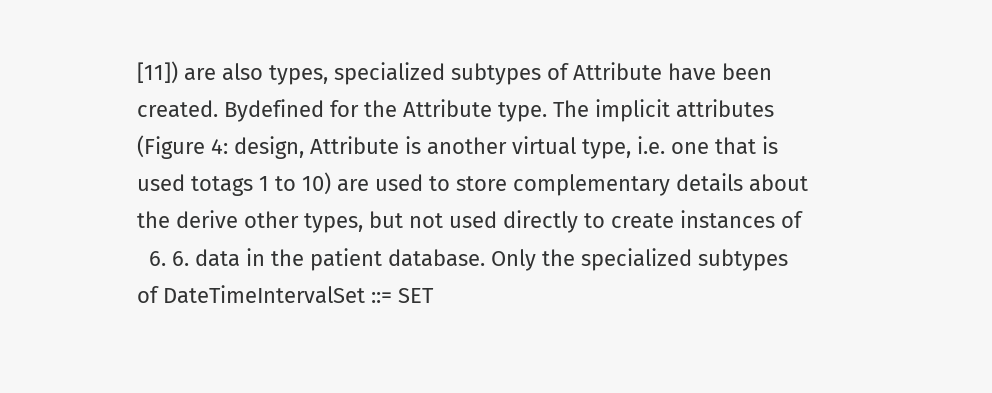[11]) are also types, specialized subtypes of Attribute have been created. Bydefined for the Attribute type. The implicit attributes (Figure 4: design, Attribute is another virtual type, i.e. one that is used totags 1 to 10) are used to store complementary details about the derive other types, but not used directly to create instances of
  6. 6. data in the patient database. Only the specialized subtypes of DateTimeIntervalSet ::= SET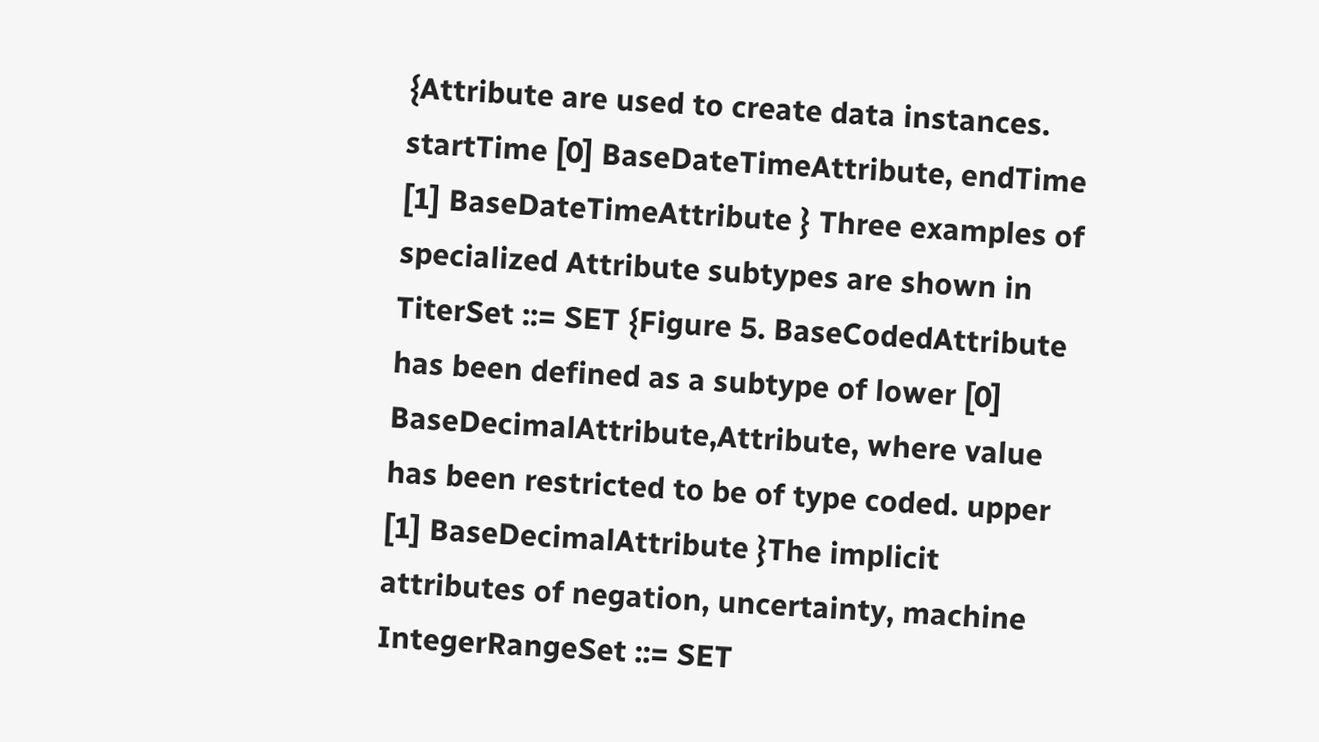{Attribute are used to create data instances. startTime [0] BaseDateTimeAttribute, endTime [1] BaseDateTimeAttribute } Three examples of specialized Attribute subtypes are shown in TiterSet ::= SET {Figure 5. BaseCodedAttribute has been defined as a subtype of lower [0] BaseDecimalAttribute,Attribute, where value has been restricted to be of type coded. upper [1] BaseDecimalAttribute }The implicit attributes of negation, uncertainty, machine IntegerRangeSet ::= SET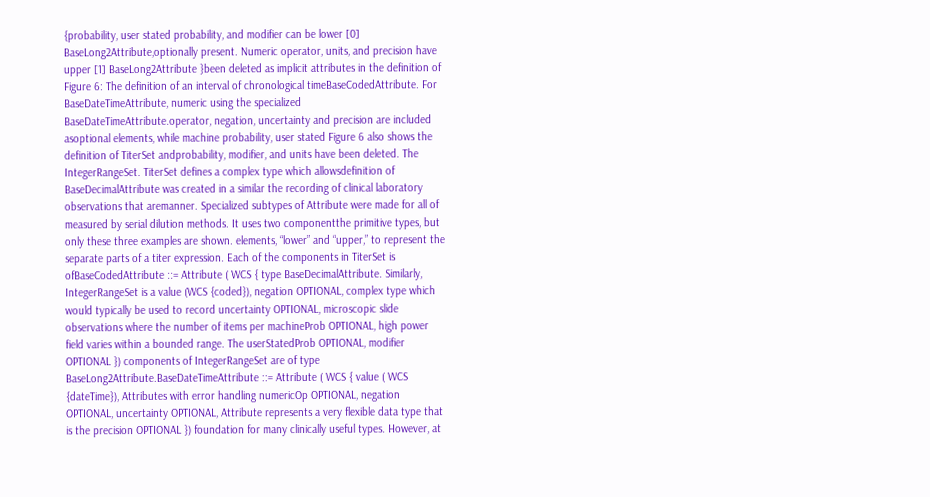{probability, user stated probability, and modifier can be lower [0] BaseLong2Attribute,optionally present. Numeric operator, units, and precision have upper [1] BaseLong2Attribute }been deleted as implicit attributes in the definition of Figure 6: The definition of an interval of chronological timeBaseCodedAttribute. For BaseDateTimeAttribute, numeric using the specialized BaseDateTimeAttribute.operator, negation, uncertainty and precision are included asoptional elements, while machine probability, user stated Figure 6 also shows the definition of TiterSet andprobability, modifier, and units have been deleted. The IntegerRangeSet. TiterSet defines a complex type which allowsdefinition of BaseDecimalAttribute was created in a similar the recording of clinical laboratory observations that aremanner. Specialized subtypes of Attribute were made for all of measured by serial dilution methods. It uses two componentthe primitive types, but only these three examples are shown. elements, “lower” and “upper,” to represent the separate parts of a titer expression. Each of the components in TiterSet is ofBaseCodedAttribute ::= Attribute ( WCS { type BaseDecimalAttribute. Similarly, IntegerRangeSet is a value (WCS {coded}), negation OPTIONAL, complex type which would typically be used to record uncertainty OPTIONAL, microscopic slide observations where the number of items per machineProb OPTIONAL, high power field varies within a bounded range. The userStatedProb OPTIONAL, modifier OPTIONAL }) components of IntegerRangeSet are of type BaseLong2Attribute.BaseDateTimeAttribute ::= Attribute ( WCS { value ( WCS {dateTime}), Attributes with error handling numericOp OPTIONAL, negation OPTIONAL, uncertainty OPTIONAL, Attribute represents a very flexible data type that is the precision OPTIONAL }) foundation for many clinically useful types. However, at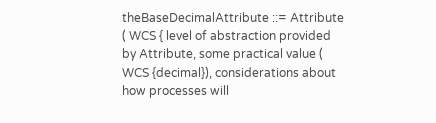theBaseDecimalAttribute ::= Attribute ( WCS { level of abstraction provided by Attribute, some practical value ( WCS {decimal}), considerations about how processes will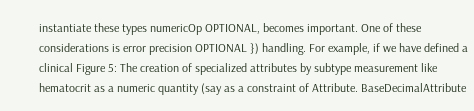instantiate these types numericOp OPTIONAL, becomes important. One of these considerations is error precision OPTIONAL }) handling. For example, if we have defined a clinical Figure 5: The creation of specialized attributes by subtype measurement like hematocrit as a numeric quantity (say as a constraint of Attribute. BaseDecimalAttribute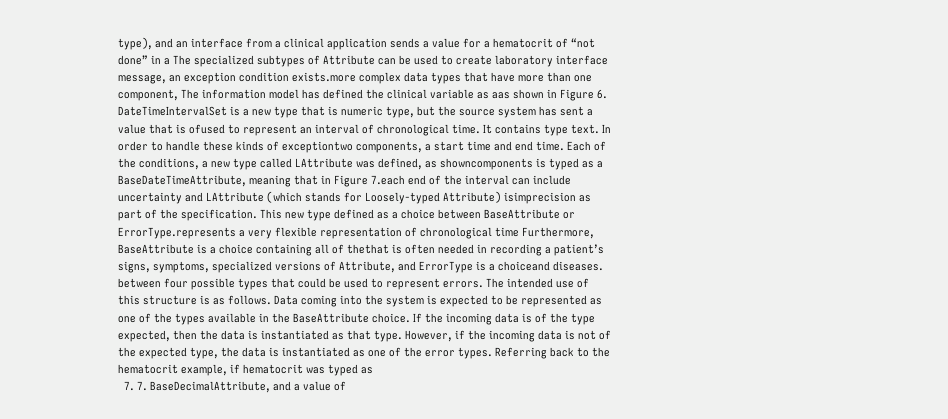type), and an interface from a clinical application sends a value for a hematocrit of “not done” in a The specialized subtypes of Attribute can be used to create laboratory interface message, an exception condition exists.more complex data types that have more than one component, The information model has defined the clinical variable as aas shown in Figure 6. DateTimeIntervalSet is a new type that is numeric type, but the source system has sent a value that is ofused to represent an interval of chronological time. It contains type text. In order to handle these kinds of exceptiontwo components, a start time and end time. Each of the conditions, a new type called LAttribute was defined, as showncomponents is typed as a BaseDateTimeAttribute, meaning that in Figure 7.each end of the interval can include uncertainty and LAttribute (which stands for Loosely-typed Attribute) isimprecision as part of the specification. This new type defined as a choice between BaseAttribute or ErrorType.represents a very flexible representation of chronological time Furthermore, BaseAttribute is a choice containing all of thethat is often needed in recording a patient’s signs, symptoms, specialized versions of Attribute, and ErrorType is a choiceand diseases. between four possible types that could be used to represent errors. The intended use of this structure is as follows. Data coming into the system is expected to be represented as one of the types available in the BaseAttribute choice. If the incoming data is of the type expected, then the data is instantiated as that type. However, if the incoming data is not of the expected type, the data is instantiated as one of the error types. Referring back to the hematocrit example, if hematocrit was typed as
  7. 7. BaseDecimalAttribute, and a value of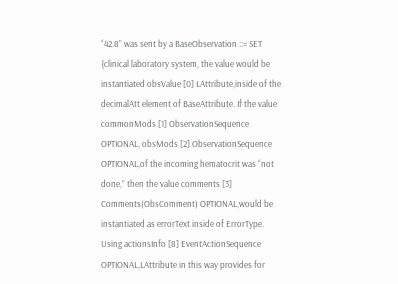“42.8” was sent by a BaseObservation ::= SET {clinical laboratory system, the value would be instantiated obsValue [0] LAttribute,inside of the decimalAtt element of BaseAttribute. If the value commonMods [1] ObservationSequence OPTIONAL, obsMods [2] ObservationSequence OPTIONAL,of the incoming hematocrit was “not done,” then the value comments [3] Comments(ObsComment) OPTIONAL,would be instantiated as errorText inside of ErrorType. Using actionsInfo [8] EventActionSequence OPTIONAL,LAttribute in this way provides for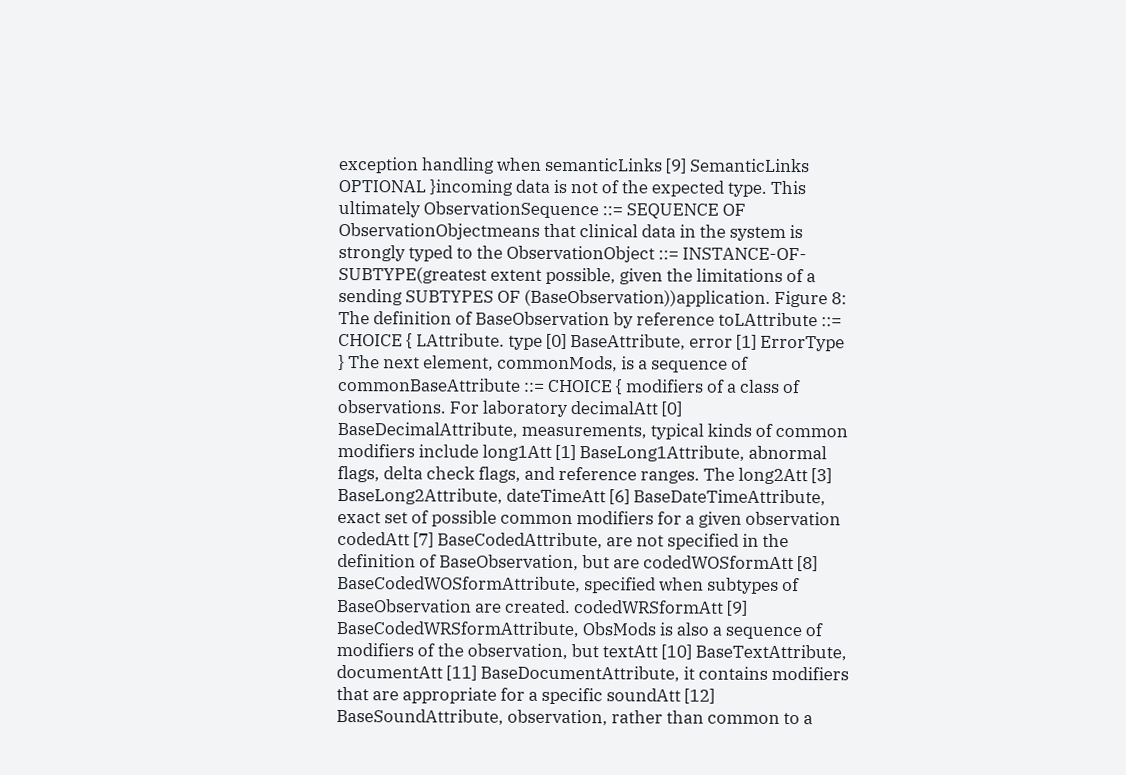exception handling when semanticLinks [9] SemanticLinks OPTIONAL }incoming data is not of the expected type. This ultimately ObservationSequence ::= SEQUENCE OF ObservationObjectmeans that clinical data in the system is strongly typed to the ObservationObject ::= INSTANCE-OF-SUBTYPE(greatest extent possible, given the limitations of a sending SUBTYPES OF (BaseObservation))application. Figure 8: The definition of BaseObservation by reference toLAttribute ::= CHOICE { LAttribute. type [0] BaseAttribute, error [1] ErrorType } The next element, commonMods, is a sequence of commonBaseAttribute ::= CHOICE { modifiers of a class of observations. For laboratory decimalAtt [0] BaseDecimalAttribute, measurements, typical kinds of common modifiers include long1Att [1] BaseLong1Attribute, abnormal flags, delta check flags, and reference ranges. The long2Att [3] BaseLong2Attribute, dateTimeAtt [6] BaseDateTimeAttribute, exact set of possible common modifiers for a given observation codedAtt [7] BaseCodedAttribute, are not specified in the definition of BaseObservation, but are codedWOSformAtt [8] BaseCodedWOSformAttribute, specified when subtypes of BaseObservation are created. codedWRSformAtt [9] BaseCodedWRSformAttribute, ObsMods is also a sequence of modifiers of the observation, but textAtt [10] BaseTextAttribute, documentAtt [11] BaseDocumentAttribute, it contains modifiers that are appropriate for a specific soundAtt [12] BaseSoundAttribute, observation, rather than common to a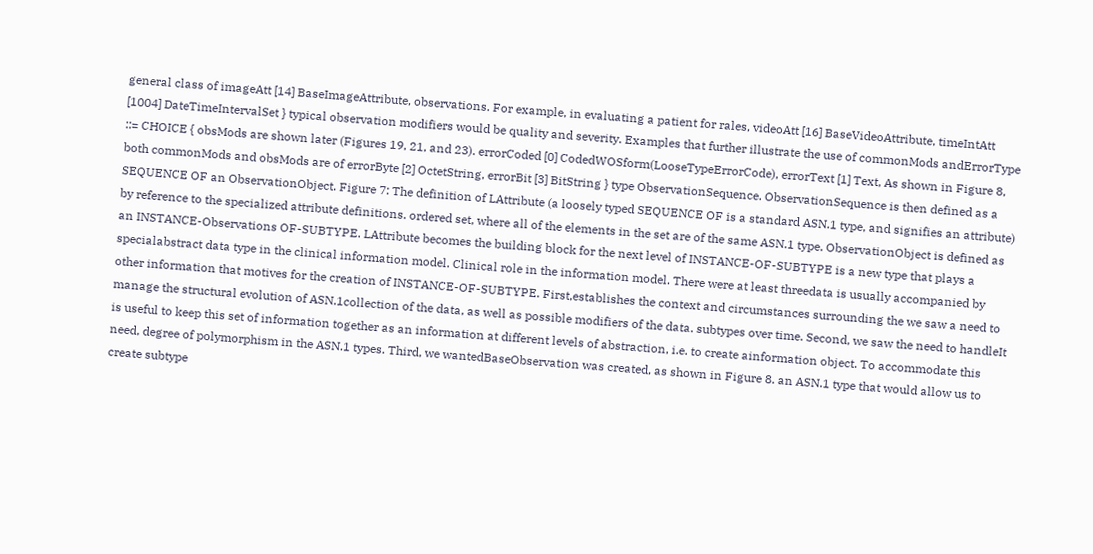general class of imageAtt [14] BaseImageAttribute, observations. For example, in evaluating a patient for rales, videoAtt [16] BaseVideoAttribute, timeIntAtt [1004] DateTimeIntervalSet } typical observation modifiers would be quality and severity. Examples that further illustrate the use of commonMods andErrorType ::= CHOICE { obsMods are shown later (Figures 19, 21, and 23). errorCoded [0] CodedWOSform(LooseTypeErrorCode), errorText [1] Text, As shown in Figure 8, both commonMods and obsMods are of errorByte [2] OctetString, errorBit [3] BitString } type ObservationSequence. ObservationSequence is then defined as a SEQUENCE OF an ObservationObject. Figure 7: The definition of LAttribute (a loosely typed SEQUENCE OF is a standard ASN.1 type, and signifies an attribute) by reference to the specialized attribute definitions. ordered set, where all of the elements in the set are of the same ASN.1 type. ObservationObject is defined as an INSTANCE-Observations OF-SUBTYPE. LAttribute becomes the building block for the next level of INSTANCE-OF-SUBTYPE is a new type that plays a specialabstract data type in the clinical information model. Clinical role in the information model. There were at least threedata is usually accompanied by other information that motives for the creation of INSTANCE-OF-SUBTYPE. First,establishes the context and circumstances surrounding the we saw a need to manage the structural evolution of ASN.1collection of the data, as well as possible modifiers of the data. subtypes over time. Second, we saw the need to handleIt is useful to keep this set of information together as an information at different levels of abstraction, i.e. to create ainformation object. To accommodate this need, degree of polymorphism in the ASN.1 types. Third, we wantedBaseObservation was created, as shown in Figure 8. an ASN.1 type that would allow us to create subtype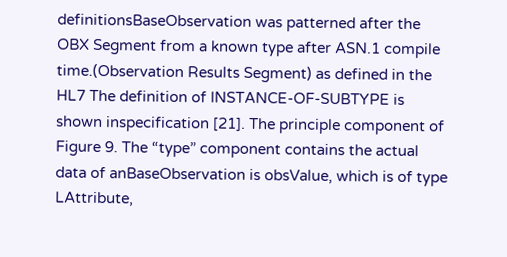definitionsBaseObservation was patterned after the OBX Segment from a known type after ASN.1 compile time.(Observation Results Segment) as defined in the HL7 The definition of INSTANCE-OF-SUBTYPE is shown inspecification [21]. The principle component of Figure 9. The “type” component contains the actual data of anBaseObservation is obsValue, which is of type LAttribute,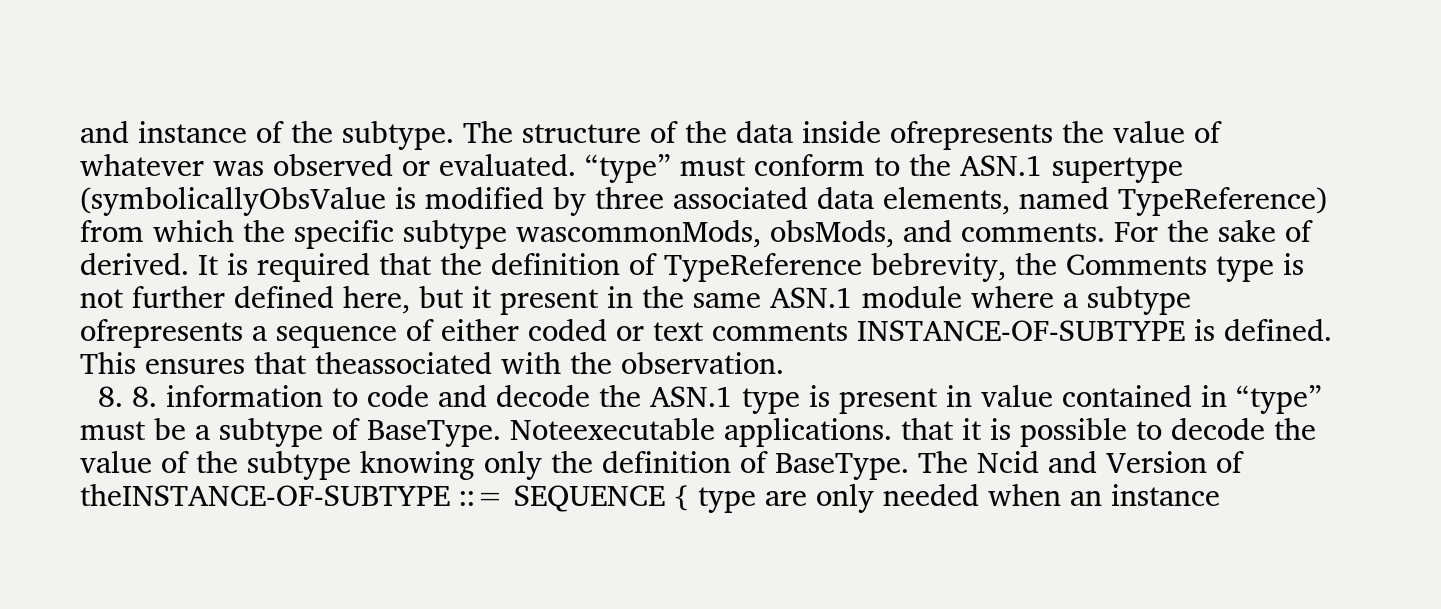and instance of the subtype. The structure of the data inside ofrepresents the value of whatever was observed or evaluated. “type” must conform to the ASN.1 supertype (symbolicallyObsValue is modified by three associated data elements, named TypeReference) from which the specific subtype wascommonMods, obsMods, and comments. For the sake of derived. It is required that the definition of TypeReference bebrevity, the Comments type is not further defined here, but it present in the same ASN.1 module where a subtype ofrepresents a sequence of either coded or text comments INSTANCE-OF-SUBTYPE is defined. This ensures that theassociated with the observation.
  8. 8. information to code and decode the ASN.1 type is present in value contained in “type” must be a subtype of BaseType. Noteexecutable applications. that it is possible to decode the value of the subtype knowing only the definition of BaseType. The Ncid and Version of theINSTANCE-OF-SUBTYPE ::= SEQUENCE { type are only needed when an instance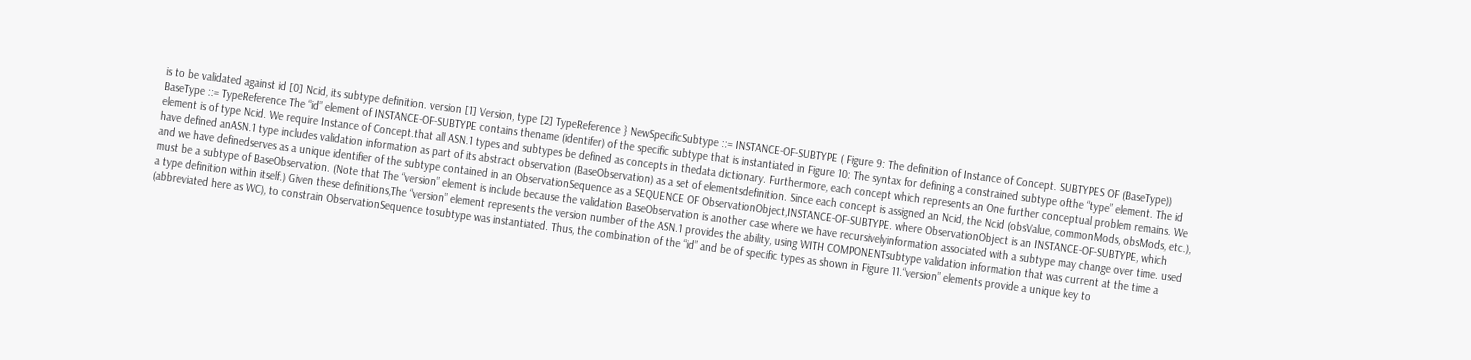is to be validated against id [0] Ncid, its subtype definition. version [1] Version, type [2] TypeReference } NewSpecificSubtype ::= INSTANCE-OF-SUBTYPE ( Figure 9: The definition of Instance of Concept. SUBTYPES OF (BaseType)) BaseType ::= TypeReference The “id” element of INSTANCE-OF-SUBTYPE contains thename (identifer) of the specific subtype that is instantiated in Figure 10: The syntax for defining a constrained subtype ofthe “type” element. The id element is of type Ncid. We require Instance of Concept.that all ASN.1 types and subtypes be defined as concepts in thedata dictionary. Furthermore, each concept which represents an One further conceptual problem remains. We have defined anASN.1 type includes validation information as part of its abstract observation (BaseObservation) as a set of elementsdefinition. Since each concept is assigned an Ncid, the Ncid (obsValue, commonMods, obsMods, etc.), and we have definedserves as a unique identifier of the subtype contained in an ObservationSequence as a SEQUENCE OF ObservationObject,INSTANCE-OF-SUBTYPE. where ObservationObject is an INSTANCE-OF-SUBTYPE, which must be a subtype of BaseObservation. (Note that The “version” element is include because the validation BaseObservation is another case where we have recursivelyinformation associated with a subtype may change over time. used a type definition within itself.) Given these definitions,The “version” element represents the version number of the ASN.1 provides the ability, using WITH COMPONENTsubtype validation information that was current at the time a (abbreviated here as WC), to constrain ObservationSequence tosubtype was instantiated. Thus, the combination of the “id” and be of specific types as shown in Figure 11.“version” elements provide a unique key to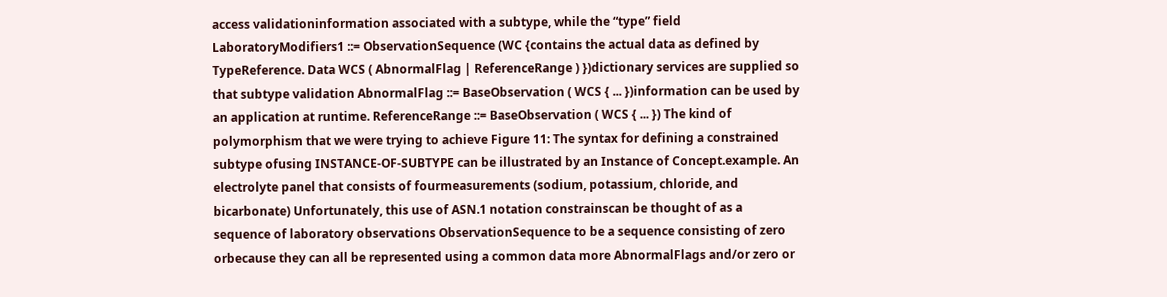access validationinformation associated with a subtype, while the “type” field LaboratoryModifiers1 ::= ObservationSequence (WC {contains the actual data as defined by TypeReference. Data WCS ( AbnormalFlag | ReferenceRange ) })dictionary services are supplied so that subtype validation AbnormalFlag ::= BaseObservation ( WCS { ... })information can be used by an application at runtime. ReferenceRange ::= BaseObservation ( WCS { ... }) The kind of polymorphism that we were trying to achieve Figure 11: The syntax for defining a constrained subtype ofusing INSTANCE-OF-SUBTYPE can be illustrated by an Instance of Concept.example. An electrolyte panel that consists of fourmeasurements (sodium, potassium, chloride, and bicarbonate) Unfortunately, this use of ASN.1 notation constrainscan be thought of as a sequence of laboratory observations ObservationSequence to be a sequence consisting of zero orbecause they can all be represented using a common data more AbnormalFlags and/or zero or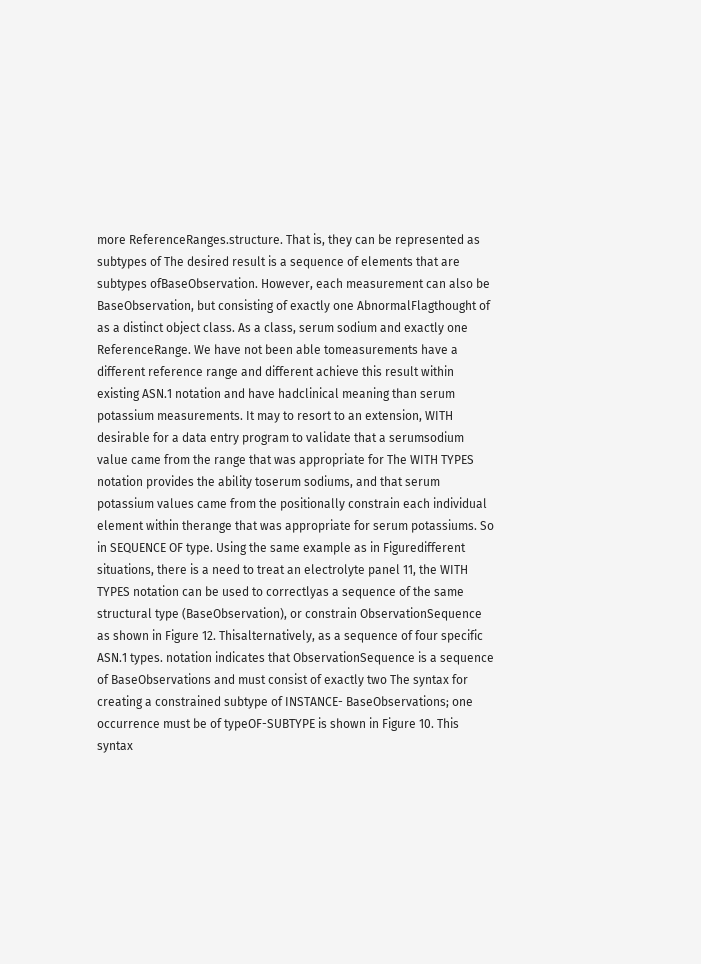more ReferenceRanges.structure. That is, they can be represented as subtypes of The desired result is a sequence of elements that are subtypes ofBaseObservation. However, each measurement can also be BaseObservation, but consisting of exactly one AbnormalFlagthought of as a distinct object class. As a class, serum sodium and exactly one ReferenceRange. We have not been able tomeasurements have a different reference range and different achieve this result within existing ASN.1 notation and have hadclinical meaning than serum potassium measurements. It may to resort to an extension, WITH desirable for a data entry program to validate that a serumsodium value came from the range that was appropriate for The WITH TYPES notation provides the ability toserum sodiums, and that serum potassium values came from the positionally constrain each individual element within therange that was appropriate for serum potassiums. So in SEQUENCE OF type. Using the same example as in Figuredifferent situations, there is a need to treat an electrolyte panel 11, the WITH TYPES notation can be used to correctlyas a sequence of the same structural type (BaseObservation), or constrain ObservationSequence as shown in Figure 12. Thisalternatively, as a sequence of four specific ASN.1 types. notation indicates that ObservationSequence is a sequence of BaseObservations and must consist of exactly two The syntax for creating a constrained subtype of INSTANCE- BaseObservations; one occurrence must be of typeOF-SUBTYPE is shown in Figure 10. This syntax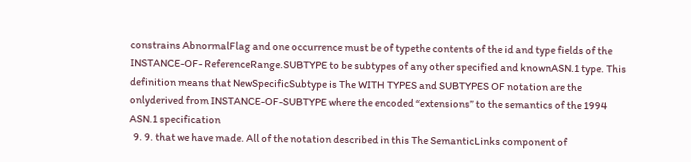constrains AbnormalFlag and one occurrence must be of typethe contents of the id and type fields of the INSTANCE-OF- ReferenceRange.SUBTYPE to be subtypes of any other specified and knownASN.1 type. This definition means that NewSpecificSubtype is The WITH TYPES and SUBTYPES OF notation are the onlyderived from INSTANCE-OF-SUBTYPE where the encoded “extensions” to the semantics of the 1994 ASN.1 specification
  9. 9. that we have made. All of the notation described in this The SemanticLinks component of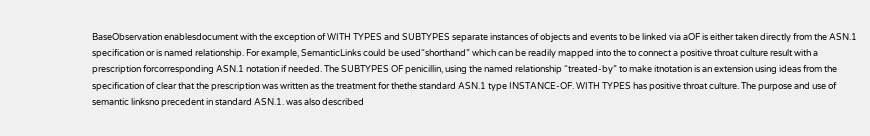BaseObservation enablesdocument with the exception of WITH TYPES and SUBTYPES separate instances of objects and events to be linked via aOF is either taken directly from the ASN.1 specification or is named relationship. For example, SemanticLinks could be used“shorthand” which can be readily mapped into the to connect a positive throat culture result with a prescription forcorresponding ASN.1 notation if needed. The SUBTYPES OF penicillin, using the named relationship “treated-by” to make itnotation is an extension using ideas from the specification of clear that the prescription was written as the treatment for thethe standard ASN.1 type INSTANCE-OF. WITH TYPES has positive throat culture. The purpose and use of semantic linksno precedent in standard ASN.1. was also described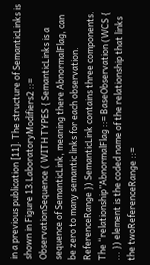in a previous publication [11]. The structure of SemanticLinks is shown in Figure 13.LaboratoryModifiers2 ::= ObservationSequence ( WITH TYPES { SemanticLinks is a sequence of SemanticLink, meaning there AbnormalFlag, can be zero to many semantic links for each observation. ReferenceRange }) SemanticLink contains three components. The “relationship”AbnormalFlag ::= BaseObservation (WCS { ... }) element is the coded name of the relationship that links the twoReferenceRange ::=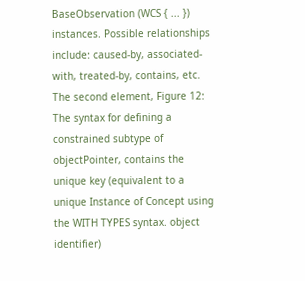BaseObservation (WCS { ... }) instances. Possible relationships include: caused-by, associated- with, treated-by, contains, etc. The second element, Figure 12: The syntax for defining a constrained subtype of objectPointer, contains the unique key (equivalent to a unique Instance of Concept using the WITH TYPES syntax. object identifier)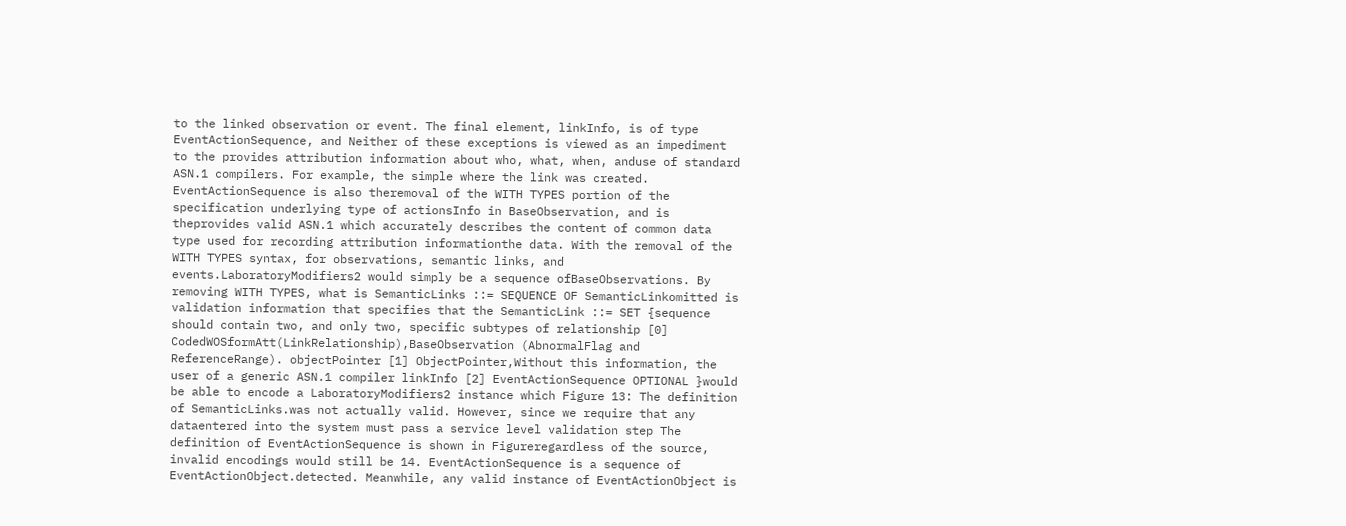to the linked observation or event. The final element, linkInfo, is of type EventActionSequence, and Neither of these exceptions is viewed as an impediment to the provides attribution information about who, what, when, anduse of standard ASN.1 compilers. For example, the simple where the link was created. EventActionSequence is also theremoval of the WITH TYPES portion of the specification underlying type of actionsInfo in BaseObservation, and is theprovides valid ASN.1 which accurately describes the content of common data type used for recording attribution informationthe data. With the removal of the WITH TYPES syntax, for observations, semantic links, and events.LaboratoryModifiers2 would simply be a sequence ofBaseObservations. By removing WITH TYPES, what is SemanticLinks ::= SEQUENCE OF SemanticLinkomitted is validation information that specifies that the SemanticLink ::= SET {sequence should contain two, and only two, specific subtypes of relationship [0] CodedWOSformAtt(LinkRelationship),BaseObservation (AbnormalFlag and ReferenceRange). objectPointer [1] ObjectPointer,Without this information, the user of a generic ASN.1 compiler linkInfo [2] EventActionSequence OPTIONAL }would be able to encode a LaboratoryModifiers2 instance which Figure 13: The definition of SemanticLinks.was not actually valid. However, since we require that any dataentered into the system must pass a service level validation step The definition of EventActionSequence is shown in Figureregardless of the source, invalid encodings would still be 14. EventActionSequence is a sequence of EventActionObject.detected. Meanwhile, any valid instance of EventActionObject is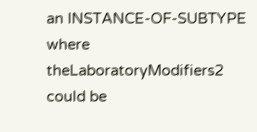an INSTANCE-OF-SUBTYPE where theLaboratoryModifiers2 could be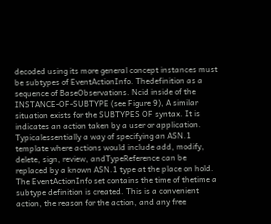decoded using its more general concept instances must be subtypes of EventActionInfo. Thedefinition as a sequence of BaseObservations. Ncid inside of the INSTANCE-OF-SUBTYPE (see Figure 9), A similar situation exists for the SUBTYPES OF syntax. It is indicates an action taken by a user or application. Typicalessentially a way of specifying an ASN.1 template where actions would include add, modify, delete, sign, review, andTypeReference can be replaced by a known ASN.1 type at the place on hold. The EventActionInfo set contains the time of thetime a subtype definition is created. This is a convenient action, the reason for the action, and any free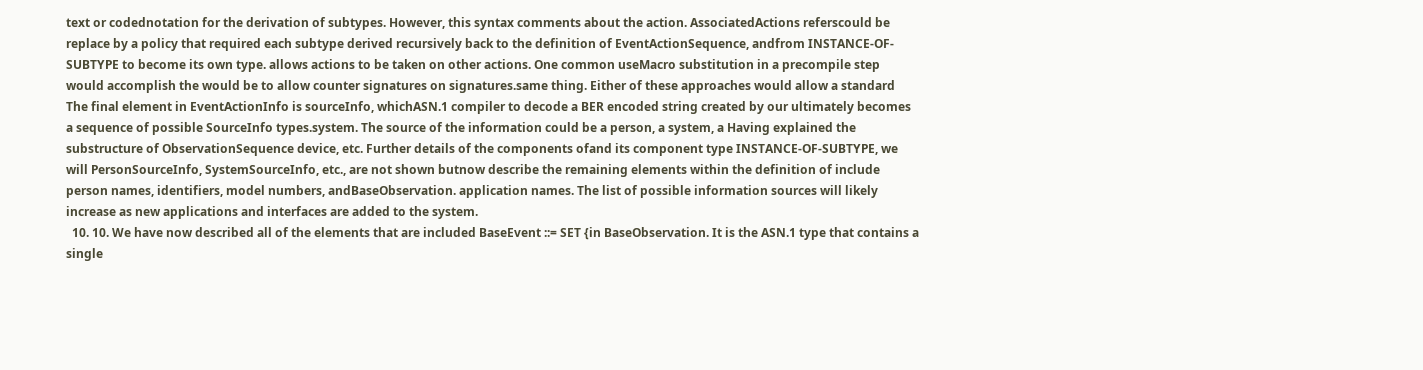text or codednotation for the derivation of subtypes. However, this syntax comments about the action. AssociatedActions referscould be replace by a policy that required each subtype derived recursively back to the definition of EventActionSequence, andfrom INSTANCE-OF-SUBTYPE to become its own type. allows actions to be taken on other actions. One common useMacro substitution in a precompile step would accomplish the would be to allow counter signatures on signatures.same thing. Either of these approaches would allow a standard The final element in EventActionInfo is sourceInfo, whichASN.1 compiler to decode a BER encoded string created by our ultimately becomes a sequence of possible SourceInfo types.system. The source of the information could be a person, a system, a Having explained the substructure of ObservationSequence device, etc. Further details of the components ofand its component type INSTANCE-OF-SUBTYPE, we will PersonSourceInfo, SystemSourceInfo, etc., are not shown butnow describe the remaining elements within the definition of include person names, identifiers, model numbers, andBaseObservation. application names. The list of possible information sources will likely increase as new applications and interfaces are added to the system.
  10. 10. We have now described all of the elements that are included BaseEvent ::= SET {in BaseObservation. It is the ASN.1 type that contains a single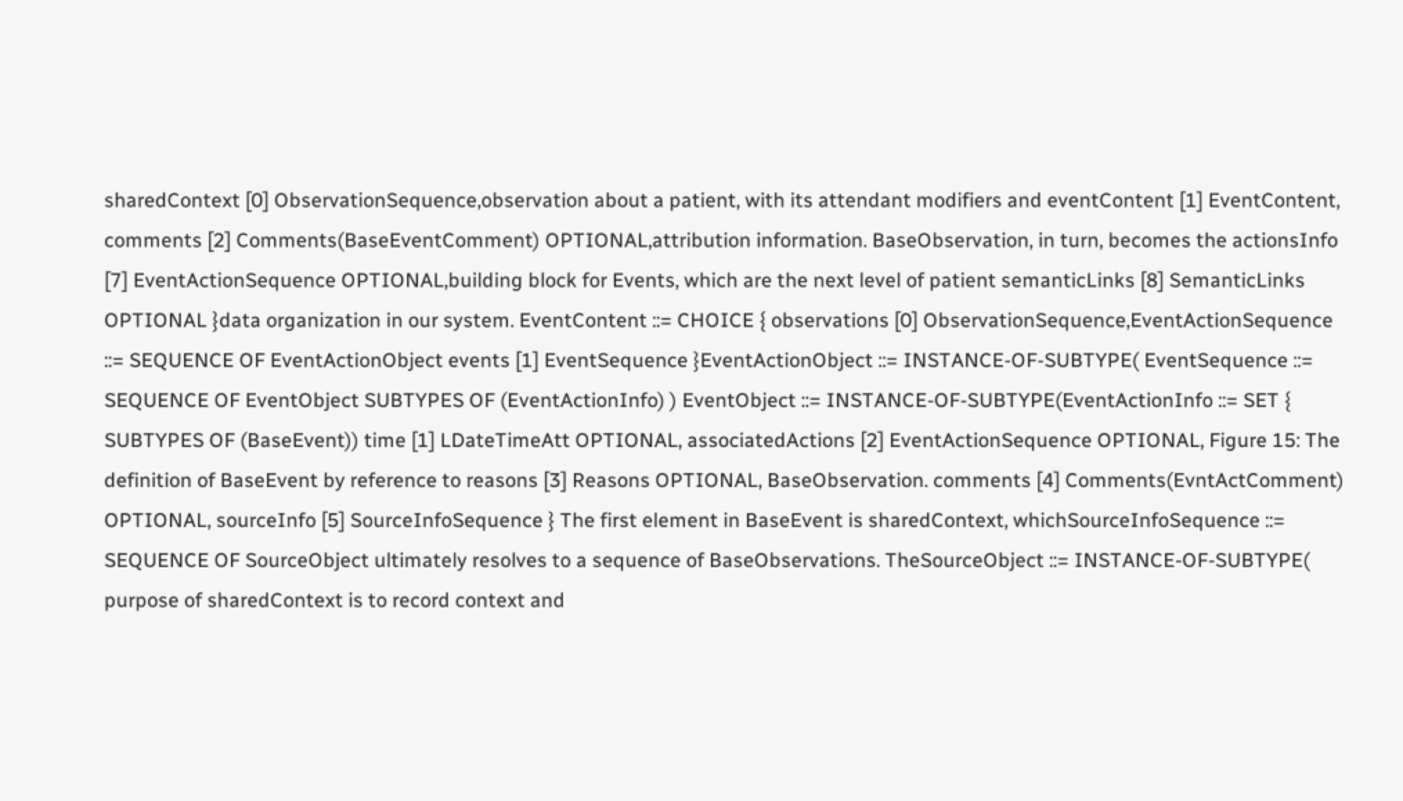sharedContext [0] ObservationSequence,observation about a patient, with its attendant modifiers and eventContent [1] EventContent, comments [2] Comments(BaseEventComment) OPTIONAL,attribution information. BaseObservation, in turn, becomes the actionsInfo [7] EventActionSequence OPTIONAL,building block for Events, which are the next level of patient semanticLinks [8] SemanticLinks OPTIONAL }data organization in our system. EventContent ::= CHOICE { observations [0] ObservationSequence,EventActionSequence ::= SEQUENCE OF EventActionObject events [1] EventSequence }EventActionObject ::= INSTANCE-OF-SUBTYPE( EventSequence ::= SEQUENCE OF EventObject SUBTYPES OF (EventActionInfo) ) EventObject ::= INSTANCE-OF-SUBTYPE(EventActionInfo ::= SET { SUBTYPES OF (BaseEvent)) time [1] LDateTimeAtt OPTIONAL, associatedActions [2] EventActionSequence OPTIONAL, Figure 15: The definition of BaseEvent by reference to reasons [3] Reasons OPTIONAL, BaseObservation. comments [4] Comments(EvntActComment) OPTIONAL, sourceInfo [5] SourceInfoSequence } The first element in BaseEvent is sharedContext, whichSourceInfoSequence ::= SEQUENCE OF SourceObject ultimately resolves to a sequence of BaseObservations. TheSourceObject ::= INSTANCE-OF-SUBTYPE( purpose of sharedContext is to record context and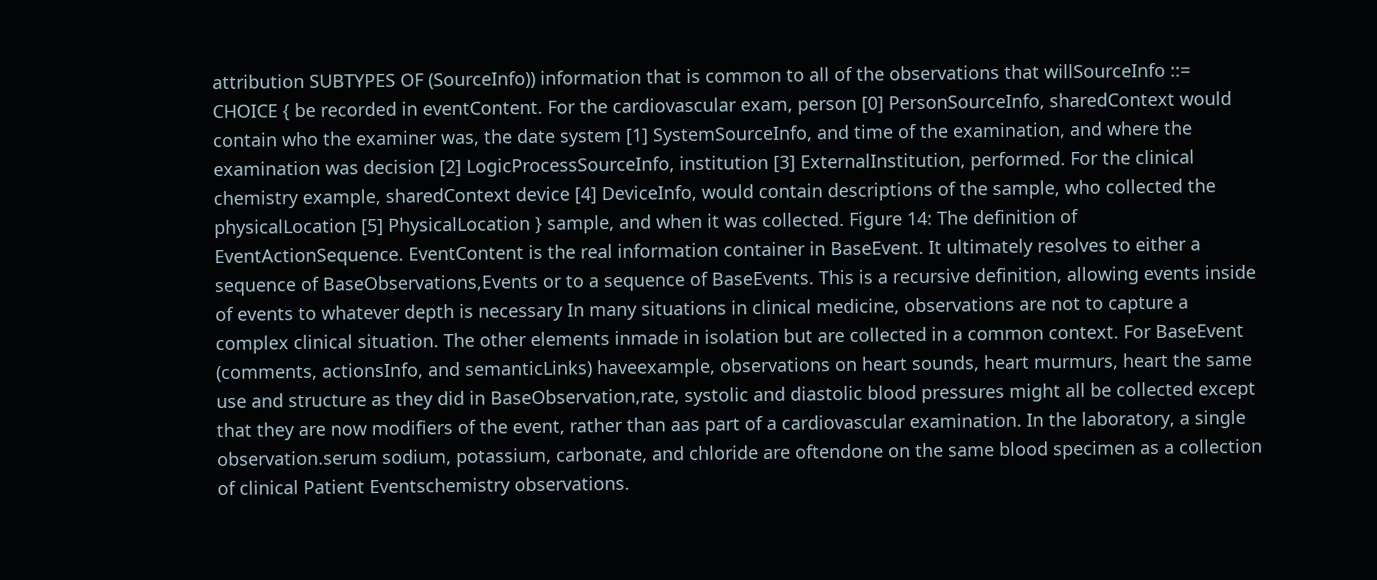attribution SUBTYPES OF (SourceInfo)) information that is common to all of the observations that willSourceInfo ::= CHOICE { be recorded in eventContent. For the cardiovascular exam, person [0] PersonSourceInfo, sharedContext would contain who the examiner was, the date system [1] SystemSourceInfo, and time of the examination, and where the examination was decision [2] LogicProcessSourceInfo, institution [3] ExternalInstitution, performed. For the clinical chemistry example, sharedContext device [4] DeviceInfo, would contain descriptions of the sample, who collected the physicalLocation [5] PhysicalLocation } sample, and when it was collected. Figure 14: The definition of EventActionSequence. EventContent is the real information container in BaseEvent. It ultimately resolves to either a sequence of BaseObservations,Events or to a sequence of BaseEvents. This is a recursive definition, allowing events inside of events to whatever depth is necessary In many situations in clinical medicine, observations are not to capture a complex clinical situation. The other elements inmade in isolation but are collected in a common context. For BaseEvent (comments, actionsInfo, and semanticLinks) haveexample, observations on heart sounds, heart murmurs, heart the same use and structure as they did in BaseObservation,rate, systolic and diastolic blood pressures might all be collected except that they are now modifiers of the event, rather than aas part of a cardiovascular examination. In the laboratory, a single observation.serum sodium, potassium, carbonate, and chloride are oftendone on the same blood specimen as a collection of clinical Patient Eventschemistry observations.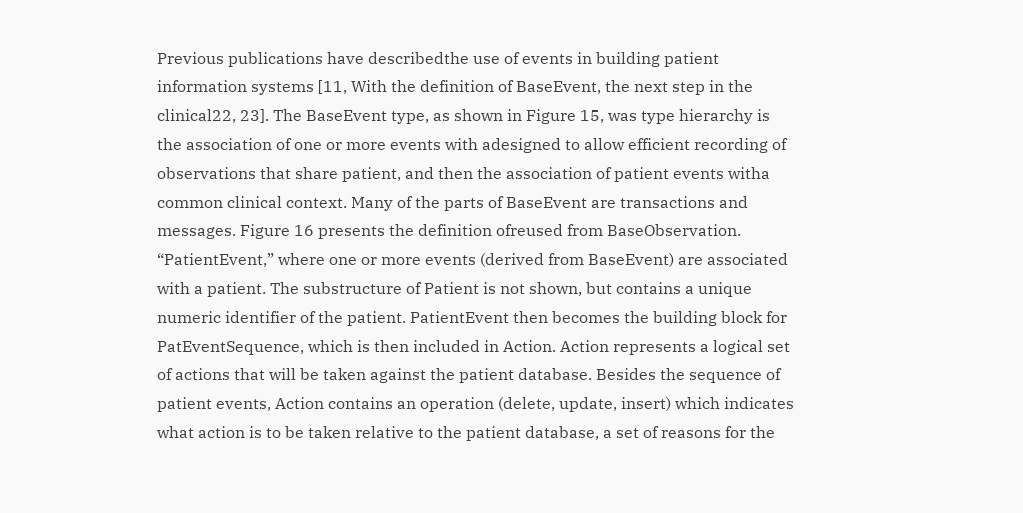Previous publications have describedthe use of events in building patient information systems [11, With the definition of BaseEvent, the next step in the clinical22, 23]. The BaseEvent type, as shown in Figure 15, was type hierarchy is the association of one or more events with adesigned to allow efficient recording of observations that share patient, and then the association of patient events witha common clinical context. Many of the parts of BaseEvent are transactions and messages. Figure 16 presents the definition ofreused from BaseObservation. “PatientEvent,” where one or more events (derived from BaseEvent) are associated with a patient. The substructure of Patient is not shown, but contains a unique numeric identifier of the patient. PatientEvent then becomes the building block for PatEventSequence, which is then included in Action. Action represents a logical set of actions that will be taken against the patient database. Besides the sequence of patient events, Action contains an operation (delete, update, insert) which indicates what action is to be taken relative to the patient database, a set of reasons for the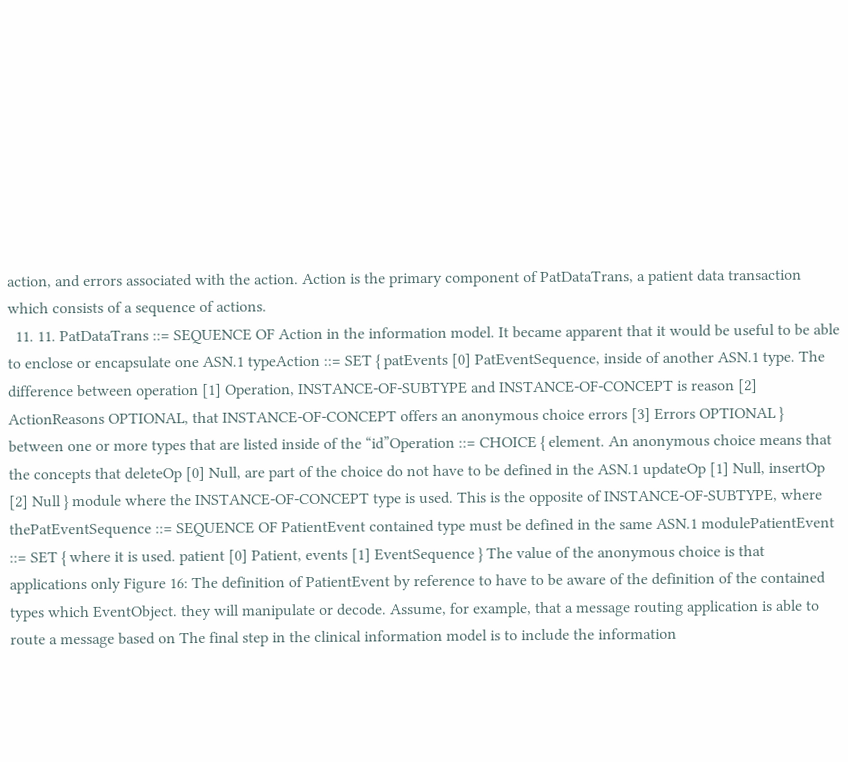action, and errors associated with the action. Action is the primary component of PatDataTrans, a patient data transaction which consists of a sequence of actions.
  11. 11. PatDataTrans ::= SEQUENCE OF Action in the information model. It became apparent that it would be useful to be able to enclose or encapsulate one ASN.1 typeAction ::= SET { patEvents [0] PatEventSequence, inside of another ASN.1 type. The difference between operation [1] Operation, INSTANCE-OF-SUBTYPE and INSTANCE-OF-CONCEPT is reason [2] ActionReasons OPTIONAL, that INSTANCE-OF-CONCEPT offers an anonymous choice errors [3] Errors OPTIONAL } between one or more types that are listed inside of the “id”Operation ::= CHOICE { element. An anonymous choice means that the concepts that deleteOp [0] Null, are part of the choice do not have to be defined in the ASN.1 updateOp [1] Null, insertOp [2] Null } module where the INSTANCE-OF-CONCEPT type is used. This is the opposite of INSTANCE-OF-SUBTYPE, where thePatEventSequence ::= SEQUENCE OF PatientEvent contained type must be defined in the same ASN.1 modulePatientEvent ::= SET { where it is used. patient [0] Patient, events [1] EventSequence } The value of the anonymous choice is that applications only Figure 16: The definition of PatientEvent by reference to have to be aware of the definition of the contained types which EventObject. they will manipulate or decode. Assume, for example, that a message routing application is able to route a message based on The final step in the clinical information model is to include the information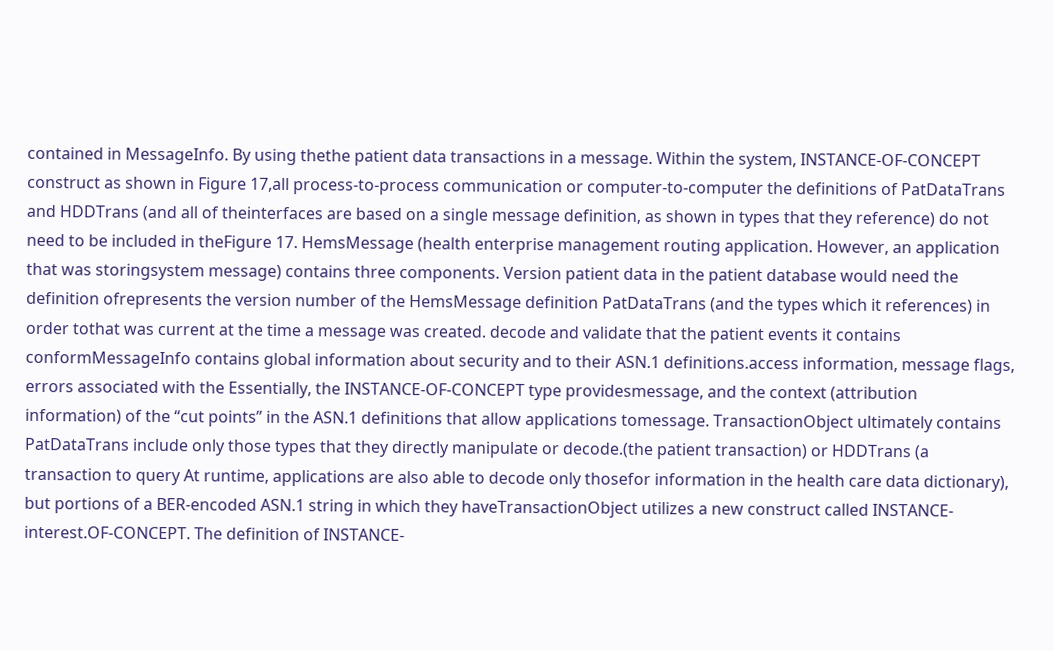contained in MessageInfo. By using thethe patient data transactions in a message. Within the system, INSTANCE-OF-CONCEPT construct as shown in Figure 17,all process-to-process communication or computer-to-computer the definitions of PatDataTrans and HDDTrans (and all of theinterfaces are based on a single message definition, as shown in types that they reference) do not need to be included in theFigure 17. HemsMessage (health enterprise management routing application. However, an application that was storingsystem message) contains three components. Version patient data in the patient database would need the definition ofrepresents the version number of the HemsMessage definition PatDataTrans (and the types which it references) in order tothat was current at the time a message was created. decode and validate that the patient events it contains conformMessageInfo contains global information about security and to their ASN.1 definitions.access information, message flags, errors associated with the Essentially, the INSTANCE-OF-CONCEPT type providesmessage, and the context (attribution information) of the “cut points” in the ASN.1 definitions that allow applications tomessage. TransactionObject ultimately contains PatDataTrans include only those types that they directly manipulate or decode.(the patient transaction) or HDDTrans (a transaction to query At runtime, applications are also able to decode only thosefor information in the health care data dictionary), but portions of a BER-encoded ASN.1 string in which they haveTransactionObject utilizes a new construct called INSTANCE- interest.OF-CONCEPT. The definition of INSTANCE-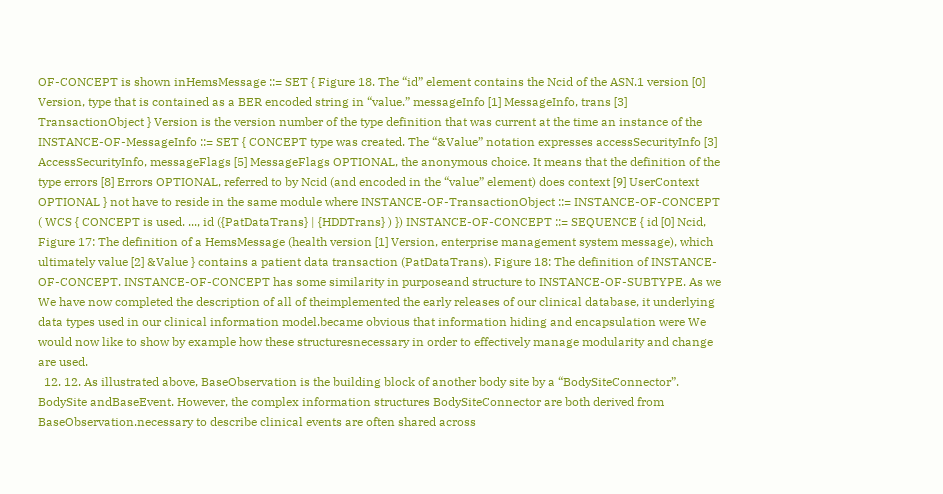OF-CONCEPT is shown inHemsMessage ::= SET { Figure 18. The “id” element contains the Ncid of the ASN.1 version [0] Version, type that is contained as a BER encoded string in “value.” messageInfo [1] MessageInfo, trans [3] TransactionObject } Version is the version number of the type definition that was current at the time an instance of the INSTANCE-OF-MessageInfo ::= SET { CONCEPT type was created. The “&Value” notation expresses accessSecurityInfo [3] AccessSecurityInfo, messageFlags [5] MessageFlags OPTIONAL, the anonymous choice. It means that the definition of the type errors [8] Errors OPTIONAL, referred to by Ncid (and encoded in the “value” element) does context [9] UserContext OPTIONAL } not have to reside in the same module where INSTANCE-OF-TransactionObject ::= INSTANCE-OF-CONCEPT ( WCS { CONCEPT is used. ..., id ({PatDataTrans} | {HDDTrans} ) }) INSTANCE-OF-CONCEPT ::= SEQUENCE { id [0] Ncid, Figure 17: The definition of a HemsMessage (health version [1] Version, enterprise management system message), which ultimately value [2] &Value } contains a patient data transaction (PatDataTrans). Figure 18: The definition of INSTANCE-OF-CONCEPT. INSTANCE-OF-CONCEPT has some similarity in purposeand structure to INSTANCE-OF-SUBTYPE. As we We have now completed the description of all of theimplemented the early releases of our clinical database, it underlying data types used in our clinical information model.became obvious that information hiding and encapsulation were We would now like to show by example how these structuresnecessary in order to effectively manage modularity and change are used.
  12. 12. As illustrated above, BaseObservation is the building block of another body site by a “BodySiteConnector”. BodySite andBaseEvent. However, the complex information structures BodySiteConnector are both derived from BaseObservation.necessary to describe clinical events are often shared across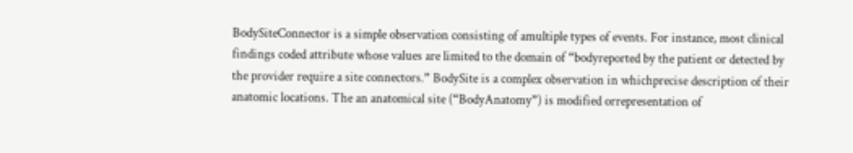BodySiteConnector is a simple observation consisting of amultiple types of events. For instance, most clinical findings coded attribute whose values are limited to the domain of “bodyreported by the patient or detected by the provider require a site connectors.” BodySite is a complex observation in whichprecise description of their anatomic locations. The an anatomical site (“BodyAnatomy”) is modified orrepresentation of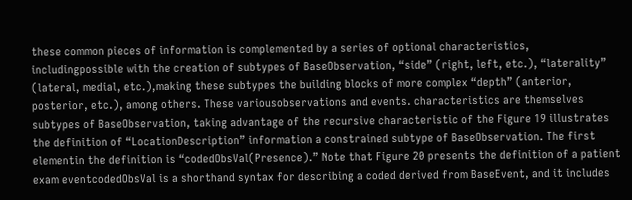these common pieces of information is complemented by a series of optional characteristics, includingpossible with the creation of subtypes of BaseObservation, “side” (right, left, etc.), “laterality” (lateral, medial, etc.),making these subtypes the building blocks of more complex “depth” (anterior, posterior, etc.), among others. These variousobservations and events. characteristics are themselves subtypes of BaseObservation, taking advantage of the recursive characteristic of the Figure 19 illustrates the definition of “LocationDescription” information a constrained subtype of BaseObservation. The first elementin the definition is “codedObsVal(Presence).” Note that Figure 20 presents the definition of a patient exam eventcodedObsVal is a shorthand syntax for describing a coded derived from BaseEvent, and it includes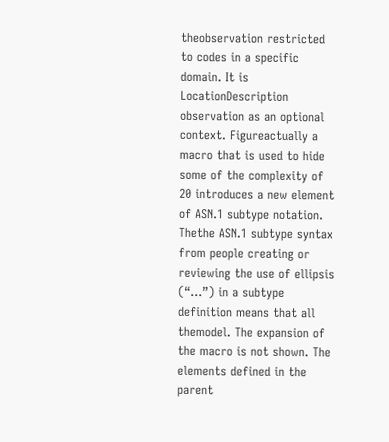theobservation restricted to codes in a specific domain. It is LocationDescription observation as an optional context. Figureactually a macro that is used to hide some of the complexity of 20 introduces a new element of ASN.1 subtype notation. Thethe ASN.1 subtype syntax from people creating or reviewing the use of ellipsis (“...”) in a subtype definition means that all themodel. The expansion of the macro is not shown. The elements defined in the parent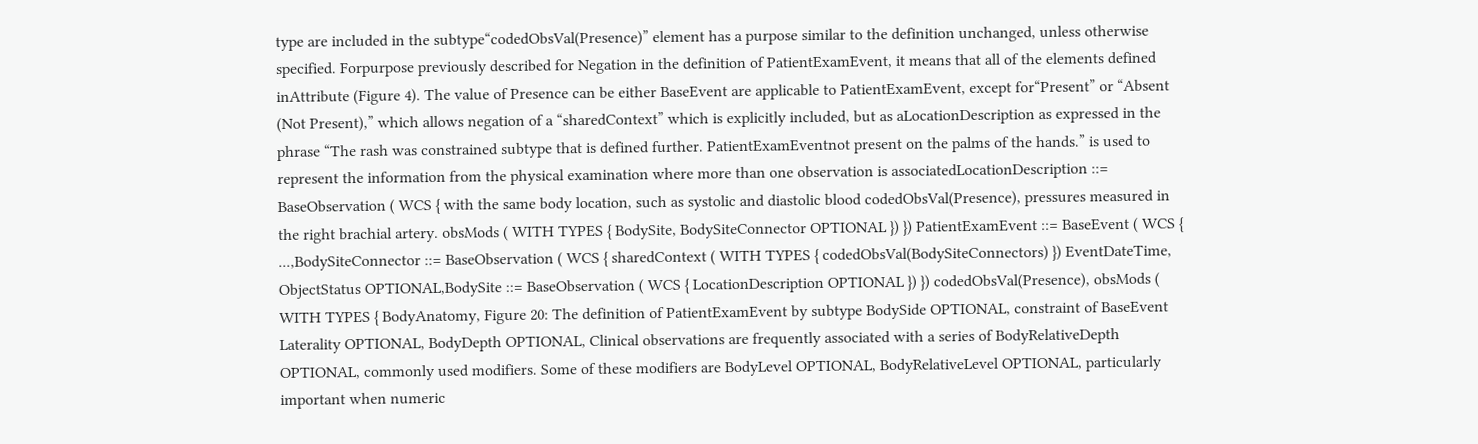type are included in the subtype“codedObsVal(Presence)” element has a purpose similar to the definition unchanged, unless otherwise specified. Forpurpose previously described for Negation in the definition of PatientExamEvent, it means that all of the elements defined inAttribute (Figure 4). The value of Presence can be either BaseEvent are applicable to PatientExamEvent, except for“Present” or “Absent (Not Present),” which allows negation of a “sharedContext” which is explicitly included, but as aLocationDescription as expressed in the phrase “The rash was constrained subtype that is defined further. PatientExamEventnot present on the palms of the hands.” is used to represent the information from the physical examination where more than one observation is associatedLocationDescription ::= BaseObservation ( WCS { with the same body location, such as systolic and diastolic blood codedObsVal(Presence), pressures measured in the right brachial artery. obsMods ( WITH TYPES { BodySite, BodySiteConnector OPTIONAL }) }) PatientExamEvent ::= BaseEvent ( WCS { ...,BodySiteConnector ::= BaseObservation ( WCS { sharedContext ( WITH TYPES { codedObsVal(BodySiteConnectors) }) EventDateTime, ObjectStatus OPTIONAL,BodySite ::= BaseObservation ( WCS { LocationDescription OPTIONAL }) }) codedObsVal(Presence), obsMods ( WITH TYPES { BodyAnatomy, Figure 20: The definition of PatientExamEvent by subtype BodySide OPTIONAL, constraint of BaseEvent Laterality OPTIONAL, BodyDepth OPTIONAL, Clinical observations are frequently associated with a series of BodyRelativeDepth OPTIONAL, commonly used modifiers. Some of these modifiers are BodyLevel OPTIONAL, BodyRelativeLevel OPTIONAL, particularly important when numeric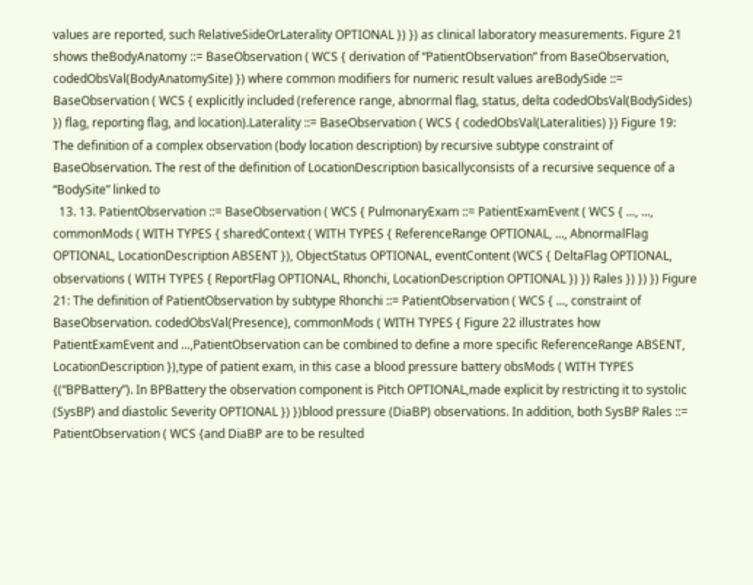values are reported, such RelativeSideOrLaterality OPTIONAL }) }) as clinical laboratory measurements. Figure 21 shows theBodyAnatomy ::= BaseObservation ( WCS { derivation of “PatientObservation” from BaseObservation, codedObsVal(BodyAnatomySite) }) where common modifiers for numeric result values areBodySide ::= BaseObservation ( WCS { explicitly included (reference range, abnormal flag, status, delta codedObsVal(BodySides) }) flag, reporting flag, and location).Laterality ::= BaseObservation ( WCS { codedObsVal(Lateralities) }) Figure 19: The definition of a complex observation (body location description) by recursive subtype constraint of BaseObservation. The rest of the definition of LocationDescription basicallyconsists of a recursive sequence of a “BodySite” linked to
  13. 13. PatientObservation ::= BaseObservation ( WCS { PulmonaryExam ::= PatientExamEvent ( WCS { ..., ..., commonMods ( WITH TYPES { sharedContext ( WITH TYPES { ReferenceRange OPTIONAL, ..., AbnormalFlag OPTIONAL, LocationDescription ABSENT }), ObjectStatus OPTIONAL, eventContent (WCS { DeltaFlag OPTIONAL, observations ( WITH TYPES { ReportFlag OPTIONAL, Rhonchi, LocationDescription OPTIONAL }) }) Rales }) }) }) Figure 21: The definition of PatientObservation by subtype Rhonchi ::= PatientObservation ( WCS { ..., constraint of BaseObservation. codedObsVal(Presence), commonMods ( WITH TYPES { Figure 22 illustrates how PatientExamEvent and ...,PatientObservation can be combined to define a more specific ReferenceRange ABSENT, LocationDescription }),type of patient exam, in this case a blood pressure battery obsMods ( WITH TYPES {(“BPBattery”). In BPBattery the observation component is Pitch OPTIONAL,made explicit by restricting it to systolic (SysBP) and diastolic Severity OPTIONAL }) })blood pressure (DiaBP) observations. In addition, both SysBP Rales ::= PatientObservation ( WCS {and DiaBP are to be resulted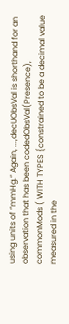using units of “mmHg.” Again, ...,decUObsVal is shorthand for an observation that has been codedObsVal(Presence), commonMods ( WITH TYPES {constrained to be a decimal value measured in the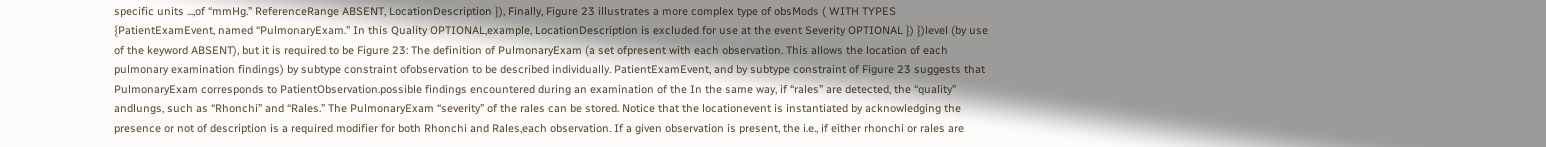specific units ...,of “mmHg.” ReferenceRange ABSENT, LocationDescription }), Finally, Figure 23 illustrates a more complex type of obsMods ( WITH TYPES {PatientExamEvent, named “PulmonaryExam.” In this Quality OPTIONAL,example, LocationDescription is excluded for use at the event Severity OPTIONAL }) })level (by use of the keyword ABSENT), but it is required to be Figure 23: The definition of PulmonaryExam (a set ofpresent with each observation. This allows the location of each pulmonary examination findings) by subtype constraint ofobservation to be described individually. PatientExamEvent, and by subtype constraint of Figure 23 suggests that PulmonaryExam corresponds to PatientObservation.possible findings encountered during an examination of the In the same way, if “rales” are detected, the “quality” andlungs, such as “Rhonchi” and “Rales.” The PulmonaryExam “severity” of the rales can be stored. Notice that the locationevent is instantiated by acknowledging the presence or not of description is a required modifier for both Rhonchi and Rales,each observation. If a given observation is present, the i.e., if either rhonchi or rales are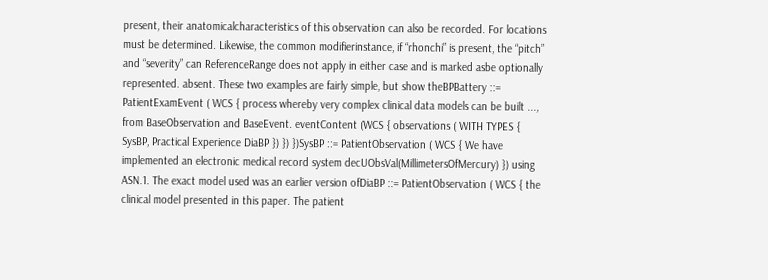present, their anatomicalcharacteristics of this observation can also be recorded. For locations must be determined. Likewise, the common modifierinstance, if “rhonchi” is present, the “pitch” and “severity” can ReferenceRange does not apply in either case and is marked asbe optionally represented. absent. These two examples are fairly simple, but show theBPBattery ::= PatientExamEvent ( WCS { process whereby very complex clinical data models can be built ..., from BaseObservation and BaseEvent. eventContent (WCS { observations ( WITH TYPES { SysBP, Practical Experience DiaBP }) }) })SysBP ::= PatientObservation ( WCS { We have implemented an electronic medical record system decUObsVal(MillimetersOfMercury) }) using ASN.1. The exact model used was an earlier version ofDiaBP ::= PatientObservation ( WCS { the clinical model presented in this paper. The patient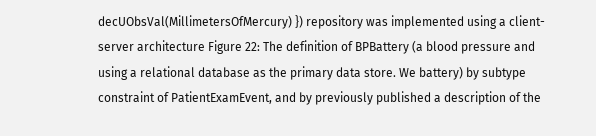decUObsVal(MillimetersOfMercury) }) repository was implemented using a client-server architecture Figure 22: The definition of BPBattery (a blood pressure and using a relational database as the primary data store. We battery) by subtype constraint of PatientExamEvent, and by previously published a description of the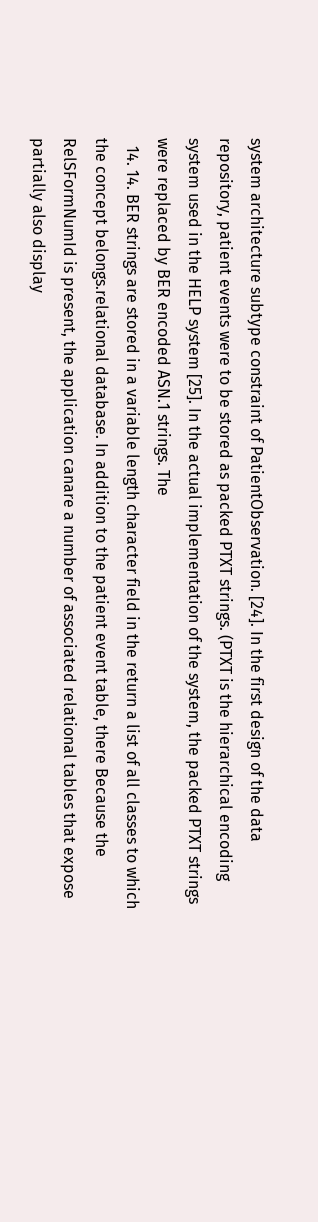system architecture subtype constraint of PatientObservation. [24]. In the first design of the data repository, patient events were to be stored as packed PTXT strings. (PTXT is the hierarchical encoding system used in the HELP system [25]. In the actual implementation of the system, the packed PTXT strings were replaced by BER encoded ASN.1 strings. The
  14. 14. BER strings are stored in a variable length character field in the return a list of all classes to which the concept belongs.relational database. In addition to the patient event table, there Because the RelSFormNumId is present, the application canare a number of associated relational tables that expose partially also display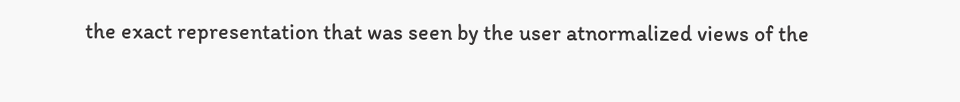the exact representation that was seen by the user atnormalized views of the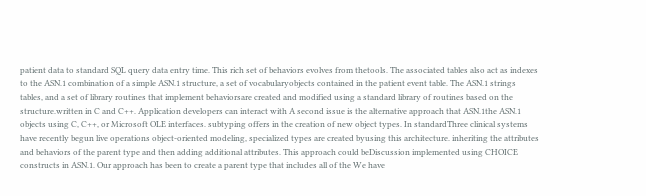patient data to standard SQL query data entry time. This rich set of behaviors evolves from thetools. The associated tables also act as indexes to the ASN.1 combination of a simple ASN.1 structure, a set of vocabularyobjects contained in the patient event table. The ASN.1 strings tables, and a set of library routines that implement behaviorsare created and modified using a standard library of routines based on the structure.written in C and C++. Application developers can interact with A second issue is the alternative approach that ASN.1the ASN.1 objects using C, C++, or Microsoft OLE interfaces. subtyping offers in the creation of new object types. In standardThree clinical systems have recently begun live operations object-oriented modeling, specialized types are created byusing this architecture. inheriting the attributes and behaviors of the parent type and then adding additional attributes. This approach could beDiscussion implemented using CHOICE constructs in ASN.1. Our approach has been to create a parent type that includes all of the We have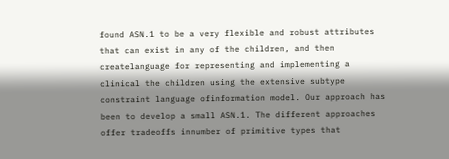found ASN.1 to be a very flexible and robust attributes that can exist in any of the children, and then createlanguage for representing and implementing a clinical the children using the extensive subtype constraint language ofinformation model. Our approach has been to develop a small ASN.1. The different approaches offer tradeoffs innumber of primitive types that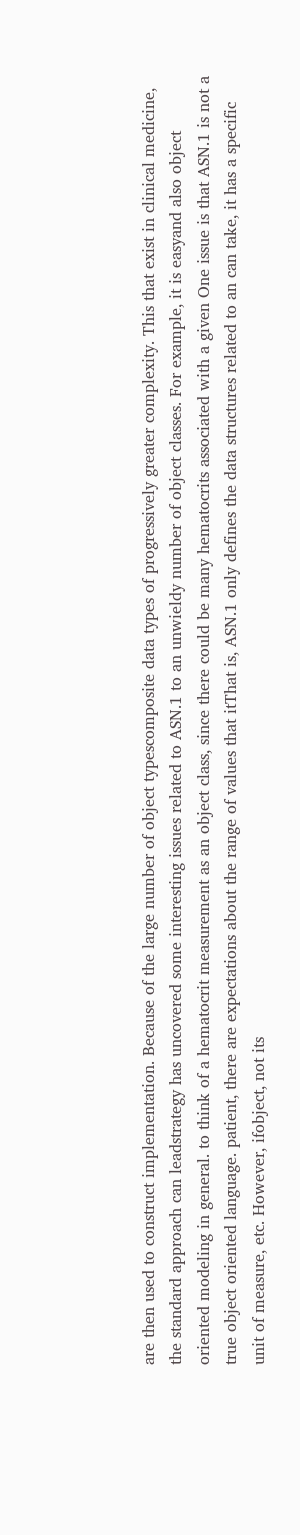are then used to construct implementation. Because of the large number of object typescomposite data types of progressively greater complexity. This that exist in clinical medicine, the standard approach can leadstrategy has uncovered some interesting issues related to ASN.1 to an unwieldy number of object classes. For example, it is easyand also object oriented modeling in general. to think of a hematocrit measurement as an object class, since there could be many hematocrits associated with a given One issue is that ASN.1 is not a true object oriented language. patient, there are expectations about the range of values that itThat is, ASN.1 only defines the data structures related to an can take, it has a specific unit of measure, etc. However, ifobject, not its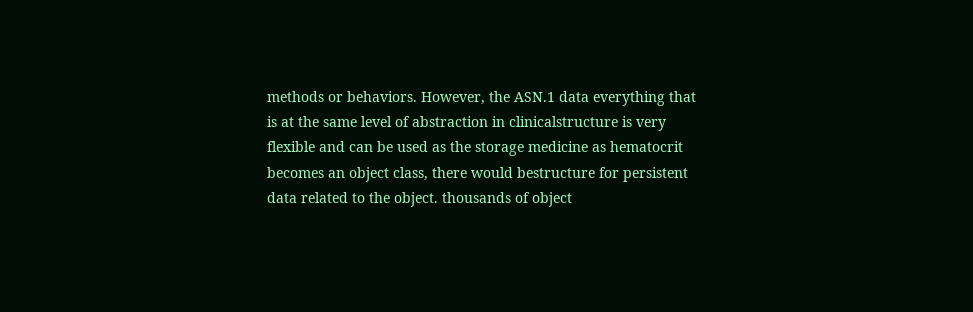methods or behaviors. However, the ASN.1 data everything that is at the same level of abstraction in clinicalstructure is very flexible and can be used as the storage medicine as hematocrit becomes an object class, there would bestructure for persistent data related to the object. thousands of object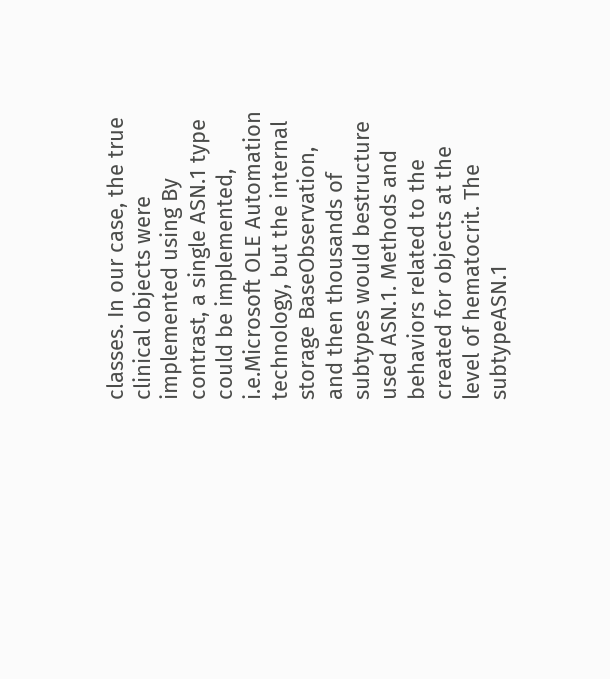classes. In our case, the true clinical objects were implemented using By contrast, a single ASN.1 type could be implemented, i.e.Microsoft OLE Automation technology, but the internal storage BaseObservation, and then thousands of subtypes would bestructure used ASN.1. Methods and behaviors related to the created for objects at the level of hematocrit. The subtypeASN.1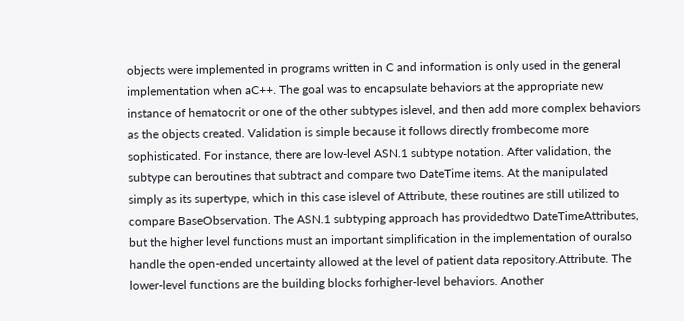objects were implemented in programs written in C and information is only used in the general implementation when aC++. The goal was to encapsulate behaviors at the appropriate new instance of hematocrit or one of the other subtypes islevel, and then add more complex behaviors as the objects created. Validation is simple because it follows directly frombecome more sophisticated. For instance, there are low-level ASN.1 subtype notation. After validation, the subtype can beroutines that subtract and compare two DateTime items. At the manipulated simply as its supertype, which in this case islevel of Attribute, these routines are still utilized to compare BaseObservation. The ASN.1 subtyping approach has providedtwo DateTimeAttributes, but the higher level functions must an important simplification in the implementation of ouralso handle the open-ended uncertainty allowed at the level of patient data repository.Attribute. The lower-level functions are the building blocks forhigher-level behaviors. Another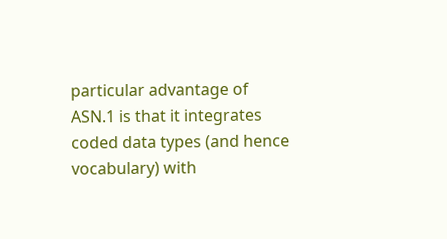particular advantage of ASN.1 is that it integrates coded data types (and hence vocabulary) with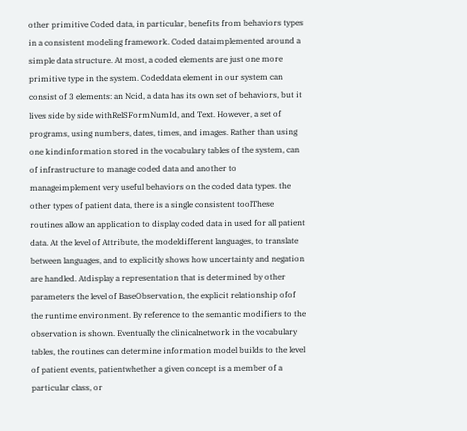other primitive Coded data, in particular, benefits from behaviors types in a consistent modeling framework. Coded dataimplemented around a simple data structure. At most, a coded elements are just one more primitive type in the system. Codeddata element in our system can consist of 3 elements: an Ncid, a data has its own set of behaviors, but it lives side by side withRelSFormNumId, and Text. However, a set of programs, using numbers, dates, times, and images. Rather than using one kindinformation stored in the vocabulary tables of the system, can of infrastructure to manage coded data and another to manageimplement very useful behaviors on the coded data types. the other types of patient data, there is a single consistent toolThese routines allow an application to display coded data in used for all patient data. At the level of Attribute, the modeldifferent languages, to translate between languages, and to explicitly shows how uncertainty and negation are handled. Atdisplay a representation that is determined by other parameters the level of BaseObservation, the explicit relationship ofof the runtime environment. By reference to the semantic modifiers to the observation is shown. Eventually the clinicalnetwork in the vocabulary tables, the routines can determine information model builds to the level of patient events, patientwhether a given concept is a member of a particular class, or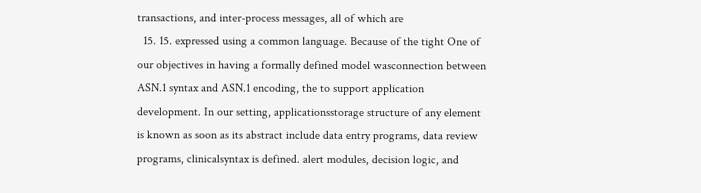transactions, and inter-process messages, all of which are
  15. 15. expressed using a common language. Because of the tight One of our objectives in having a formally defined model wasconnection between ASN.1 syntax and ASN.1 encoding, the to support application development. In our setting, applicationsstorage structure of any element is known as soon as its abstract include data entry programs, data review programs, clinicalsyntax is defined. alert modules, decision logic, and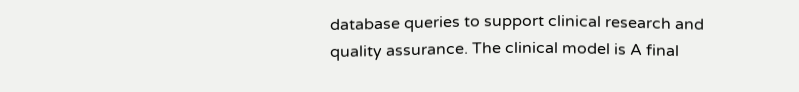database queries to support clinical research and quality assurance. The clinical model is A final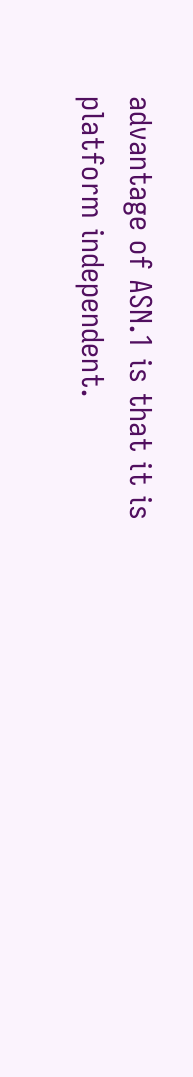advantage of ASN.1 is that it is platform independent.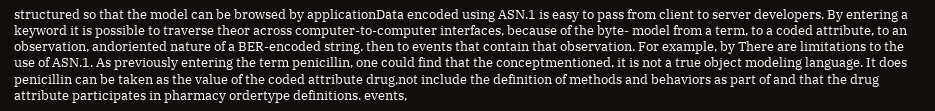structured so that the model can be browsed by applicationData encoded using ASN.1 is easy to pass from client to server developers. By entering a keyword it is possible to traverse theor across computer-to-computer interfaces, because of the byte- model from a term, to a coded attribute, to an observation, andoriented nature of a BER-encoded string. then to events that contain that observation. For example, by There are limitations to the use of ASN.1. As previously entering the term penicillin, one could find that the conceptmentioned, it is not a true object modeling language. It does penicillin can be taken as the value of the coded attribute drug,not include the definition of methods and behaviors as part of and that the drug attribute participates in pharmacy ordertype definitions. events,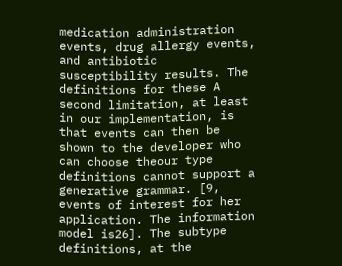medication administration events, drug allergy events, and antibiotic susceptibility results. The definitions for these A second limitation, at least in our implementation, is that events can then be shown to the developer who can choose theour type definitions cannot support a generative grammar. [9, events of interest for her application. The information model is26]. The subtype definitions, at the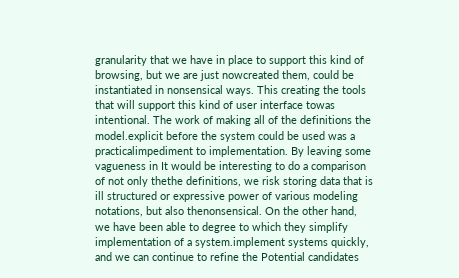granularity that we have in place to support this kind of browsing, but we are just nowcreated them, could be instantiated in nonsensical ways. This creating the tools that will support this kind of user interface towas intentional. The work of making all of the definitions the model.explicit before the system could be used was a practicalimpediment to implementation. By leaving some vagueness in It would be interesting to do a comparison of not only thethe definitions, we risk storing data that is ill structured or expressive power of various modeling notations, but also thenonsensical. On the other hand, we have been able to degree to which they simplify implementation of a system.implement systems quickly, and we can continue to refine the Potential candidates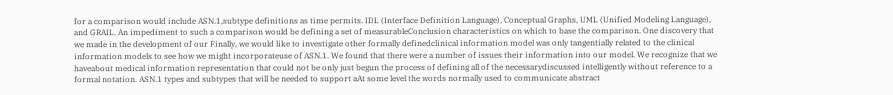for a comparison would include ASN.1,subtype definitions as time permits. IDL (Interface Definition Language), Conceptual Graphs, UML (Unified Modeling Language), and GRAIL. An impediment to such a comparison would be defining a set of measurableConclusion characteristics on which to base the comparison. One discovery that we made in the development of our Finally, we would like to investigate other formally definedclinical information model was only tangentially related to the clinical information models to see how we might incorporateuse of ASN.1. We found that there were a number of issues their information into our model. We recognize that we haveabout medical information representation that could not be only just begun the process of defining all of the necessarydiscussed intelligently without reference to a formal notation. ASN.1 types and subtypes that will be needed to support aAt some level the words normally used to communicate abstract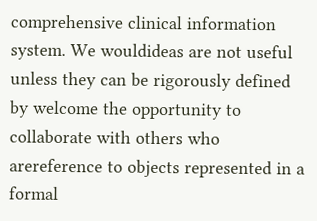comprehensive clinical information system. We wouldideas are not useful unless they can be rigorously defined by welcome the opportunity to collaborate with others who arereference to objects represented in a formal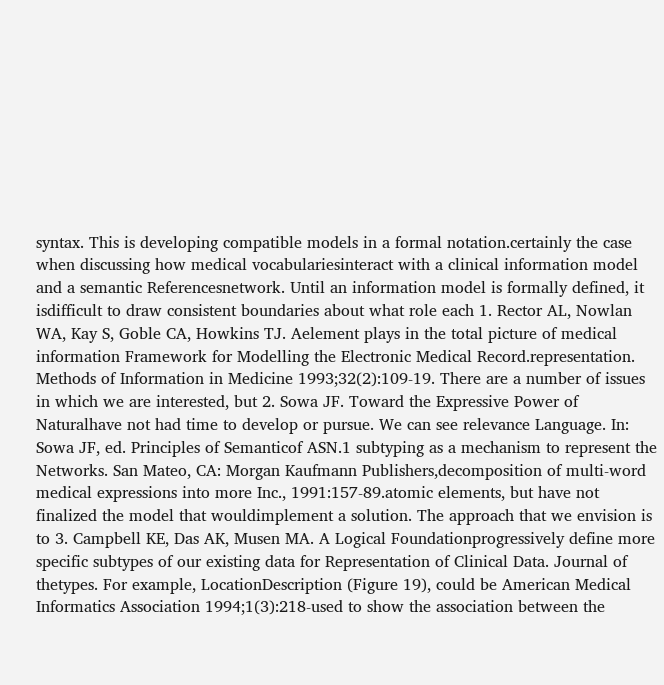syntax. This is developing compatible models in a formal notation.certainly the case when discussing how medical vocabulariesinteract with a clinical information model and a semantic Referencesnetwork. Until an information model is formally defined, it isdifficult to draw consistent boundaries about what role each 1. Rector AL, Nowlan WA, Kay S, Goble CA, Howkins TJ. Aelement plays in the total picture of medical information Framework for Modelling the Electronic Medical Record.representation. Methods of Information in Medicine 1993;32(2):109-19. There are a number of issues in which we are interested, but 2. Sowa JF. Toward the Expressive Power of Naturalhave not had time to develop or pursue. We can see relevance Language. In: Sowa JF, ed. Principles of Semanticof ASN.1 subtyping as a mechanism to represent the Networks. San Mateo, CA: Morgan Kaufmann Publishers,decomposition of multi-word medical expressions into more Inc., 1991:157-89.atomic elements, but have not finalized the model that wouldimplement a solution. The approach that we envision is to 3. Campbell KE, Das AK, Musen MA. A Logical Foundationprogressively define more specific subtypes of our existing data for Representation of Clinical Data. Journal of thetypes. For example, LocationDescription (Figure 19), could be American Medical Informatics Association 1994;1(3):218-used to show the association between the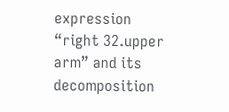expression “right 32.upper arm” and its decomposition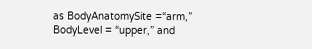as BodyAnatomySite =“arm,” BodyLevel = “upper,” and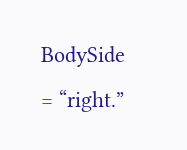BodySide = “right.”